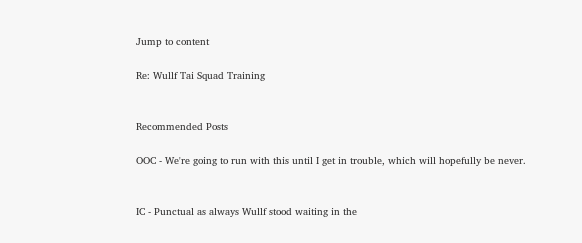Jump to content

Re: Wullf Tai Squad Training


Recommended Posts

OOC - We're going to run with this until I get in trouble, which will hopefully be never.


IC - Punctual as always Wullf stood waiting in the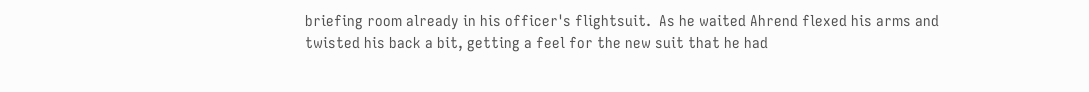briefing room already in his officer's flightsuit.  As he waited Ahrend flexed his arms and twisted his back a bit, getting a feel for the new suit that he had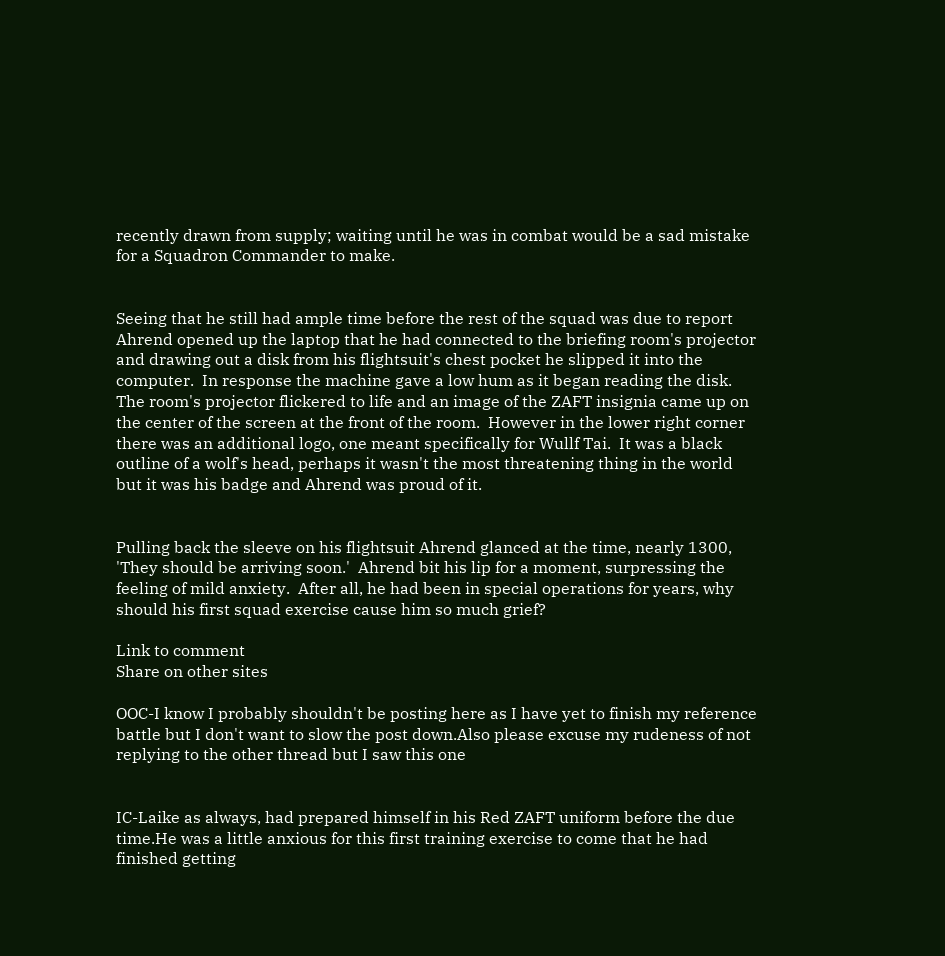recently drawn from supply; waiting until he was in combat would be a sad mistake for a Squadron Commander to make.


Seeing that he still had ample time before the rest of the squad was due to report Ahrend opened up the laptop that he had connected to the briefing room's projector and drawing out a disk from his flightsuit's chest pocket he slipped it into the computer.  In response the machine gave a low hum as it began reading the disk.  The room's projector flickered to life and an image of the ZAFT insignia came up on the center of the screen at the front of the room.  However in the lower right corner there was an additional logo, one meant specifically for Wullf Tai.  It was a black outline of a wolf's head, perhaps it wasn't the most threatening thing in the world but it was his badge and Ahrend was proud of it.


Pulling back the sleeve on his flightsuit Ahrend glanced at the time, nearly 1300, 'They should be arriving soon.'  Ahrend bit his lip for a moment, surpressing the feeling of mild anxiety.  After all, he had been in special operations for years, why should his first squad exercise cause him so much grief?

Link to comment
Share on other sites

OOC-I know I probably shouldn't be posting here as I have yet to finish my reference battle but I don't want to slow the post down.Also please excuse my rudeness of not replying to the other thread but I saw this one


IC-Laike as always, had prepared himself in his Red ZAFT uniform before the due time.He was a little anxious for this first training exercise to come that he had finished getting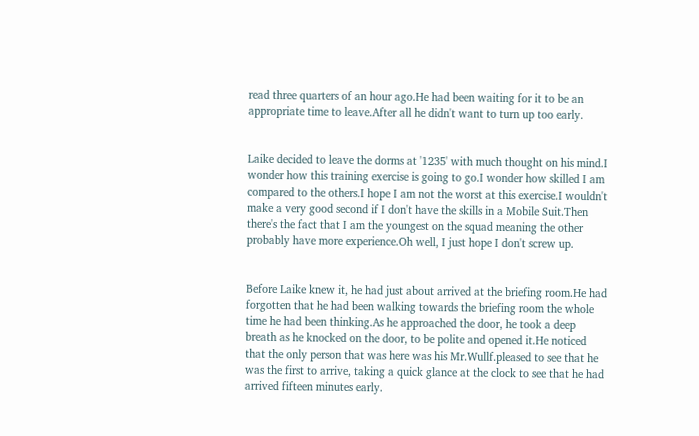read three quarters of an hour ago.He had been waiting for it to be an appropriate time to leave.After all he didn't want to turn up too early.


Laike decided to leave the dorms at '1235' with much thought on his mind.I wonder how this training exercise is going to go.I wonder how skilled I am compared to the others.I hope I am not the worst at this exercise.I wouldn't make a very good second if I don't have the skills in a Mobile Suit.Then there's the fact that I am the youngest on the squad meaning the other probably have more experience.Oh well, I just hope I don't screw up.


Before Laike knew it, he had just about arrived at the briefing room.He had forgotten that he had been walking towards the briefing room the whole time he had been thinking.As he approached the door, he took a deep breath as he knocked on the door, to be polite and opened it.He noticed that the only person that was here was his Mr.Wullf.pleased to see that he was the first to arrive, taking a quick glance at the clock to see that he had arrived fifteen minutes early.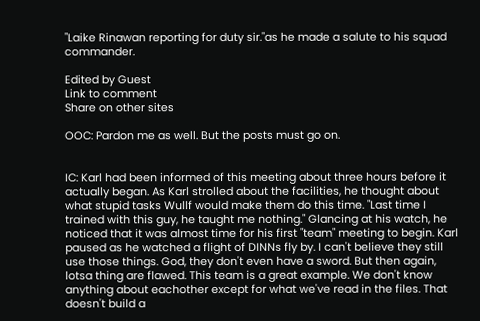"Laike Rinawan reporting for duty sir."as he made a salute to his squad commander.

Edited by Guest
Link to comment
Share on other sites

OOC: Pardon me as well. But the posts must go on.


IC: Karl had been informed of this meeting about three hours before it actually began. As Karl strolled about the facilities, he thought about what stupid tasks Wullf would make them do this time. "Last time I trained with this guy, he taught me nothing." Glancing at his watch, he noticed that it was almost time for his first "team" meeting to begin. Karl paused as he watched a flight of DINNs fly by. I can't believe they still use those things. God, they don't even have a sword. But then again, lotsa thing are flawed. This team is a great example. We don't know anything about eachother except for what we've read in the files. That doesn't build a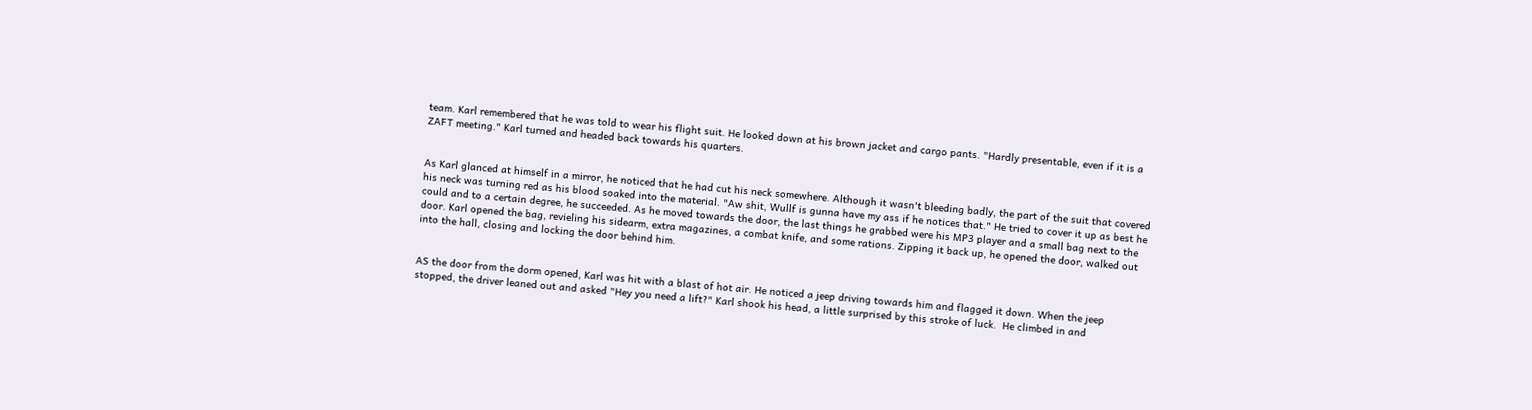team. Karl remembered that he was told to wear his flight suit. He looked down at his brown jacket and cargo pants. "Hardly presentable, even if it is a ZAFT meeting." Karl turned and headed back towards his quarters.


As Karl glanced at himself in a mirror, he noticed that he had cut his neck somewhere. Although it wasn't bleeding badly, the part of the suit that covered his neck was turning red as his blood soaked into the material. "Aw shit, Wullf is gunna have my ass if he notices that." He tried to cover it up as best he could and to a certain degree, he succeeded. As he moved towards the door, the last things he grabbed were his MP3 player and a small bag next to the door. Karl opened the bag, revieling his sidearm, extra magazines, a combat knife, and some rations. Zipping it back up, he opened the door, walked out into the hall, closing and locking the door behind him.


AS the door from the dorm opened, Karl was hit with a blast of hot air. He noticed a jeep driving towards him and flagged it down. When the jeep stopped, the driver leaned out and asked "Hey you need a lift?" Karl shook his head, a little surprised by this stroke of luck.  He climbed in and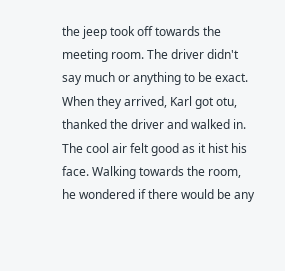the jeep took off towards the meeting room. The driver didn't say much or anything to be exact. When they arrived, Karl got otu, thanked the driver and walked in. The cool air felt good as it hist his face. Walking towards the room, he wondered if there would be any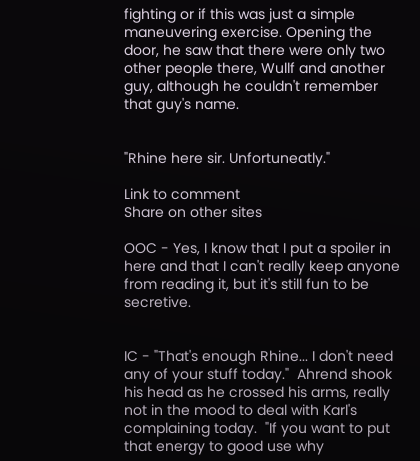fighting or if this was just a simple maneuvering exercise. Opening the door, he saw that there were only two other people there, Wullf and another guy, although he couldn't remember that guy's name.


"Rhine here sir. Unfortuneatly."

Link to comment
Share on other sites

OOC - Yes, I know that I put a spoiler in here and that I can't really keep anyone from reading it, but it's still fun to be secretive.


IC - "That's enough Rhine... I don't need any of your stuff today."  Ahrend shook his head as he crossed his arms, really not in the mood to deal with Karl's complaining today.  "If you want to put that energy to good use why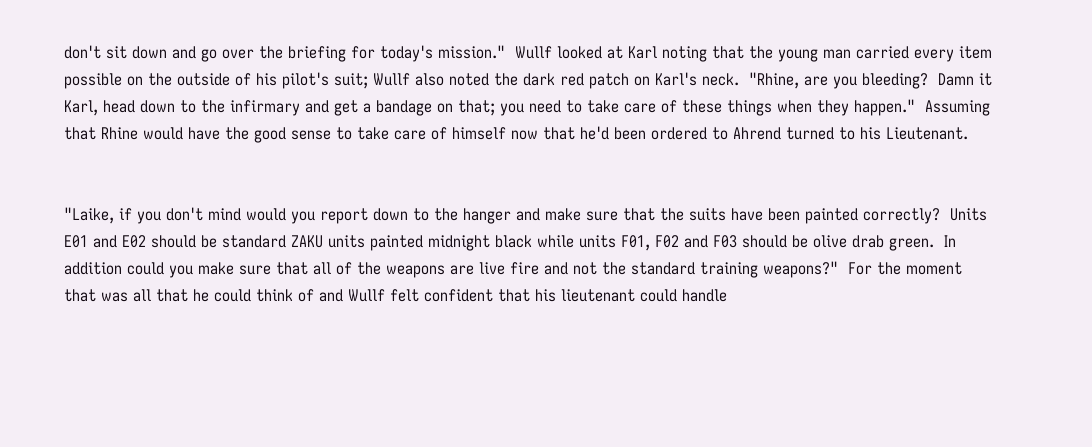don't sit down and go over the briefing for today's mission."  Wullf looked at Karl noting that the young man carried every item possible on the outside of his pilot's suit; Wullf also noted the dark red patch on Karl's neck.  "Rhine, are you bleeding?  Damn it Karl, head down to the infirmary and get a bandage on that; you need to take care of these things when they happen."  Assuming that Rhine would have the good sense to take care of himself now that he'd been ordered to Ahrend turned to his Lieutenant.


"Laike, if you don't mind would you report down to the hanger and make sure that the suits have been painted correctly?  Units E01 and E02 should be standard ZAKU units painted midnight black while units F01, F02 and F03 should be olive drab green.  In addition could you make sure that all of the weapons are live fire and not the standard training weapons?"  For the moment that was all that he could think of and Wullf felt confident that his lieutenant could handle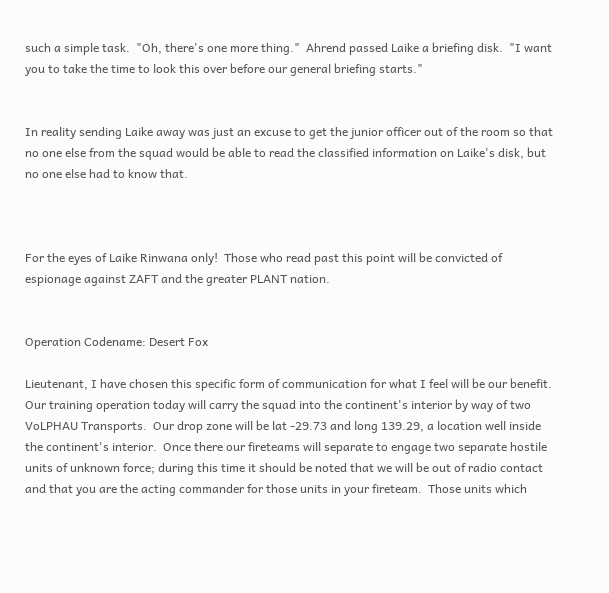such a simple task.  "Oh, there's one more thing."  Ahrend passed Laike a briefing disk.  "I want you to take the time to look this over before our general briefing starts."


In reality sending Laike away was just an excuse to get the junior officer out of the room so that no one else from the squad would be able to read the classified information on Laike's disk, but no one else had to know that.



For the eyes of Laike Rinwana only!  Those who read past this point will be convicted of espionage against ZAFT and the greater PLANT nation.


Operation Codename: Desert Fox

Lieutenant, I have chosen this specific form of communication for what I feel will be our benefit.  Our training operation today will carry the squad into the continent's interior by way of two VoLPHAU Transports.  Our drop zone will be lat -29.73 and long 139.29, a location well inside the continent's interior.  Once there our fireteams will separate to engage two separate hostile units of unknown force; during this time it should be noted that we will be out of radio contact and that you are the acting commander for those units in your fireteam.  Those units which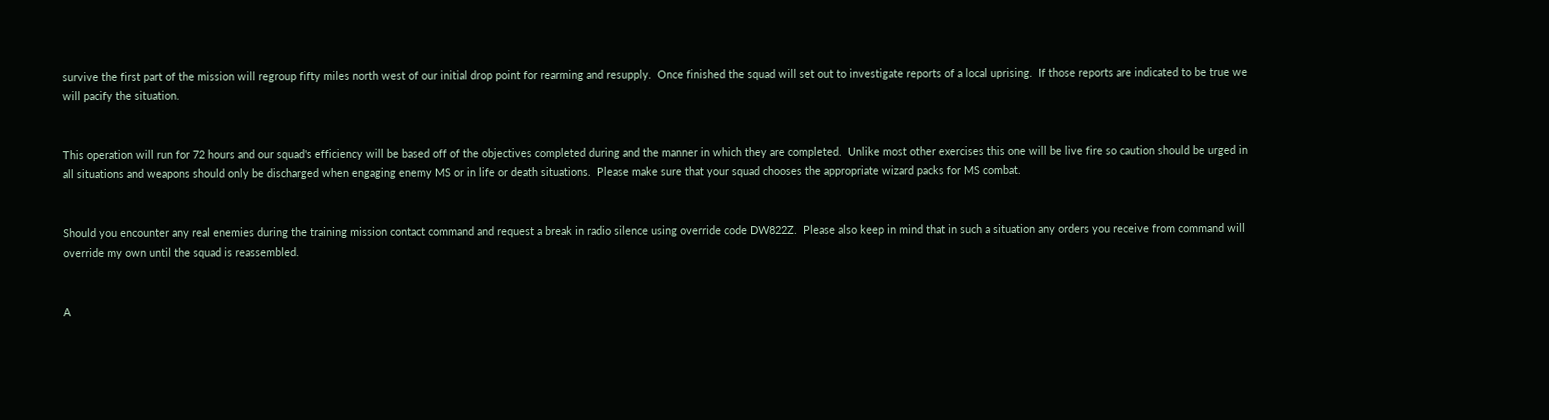survive the first part of the mission will regroup fifty miles north west of our initial drop point for rearming and resupply.  Once finished the squad will set out to investigate reports of a local uprising.  If those reports are indicated to be true we will pacify the situation.


This operation will run for 72 hours and our squad's efficiency will be based off of the objectives completed during and the manner in which they are completed.  Unlike most other exercises this one will be live fire so caution should be urged in all situations and weapons should only be discharged when engaging enemy MS or in life or death situations.  Please make sure that your squad chooses the appropriate wizard packs for MS combat.


Should you encounter any real enemies during the training mission contact command and request a break in radio silence using override code DW822Z.  Please also keep in mind that in such a situation any orders you receive from command will override my own until the squad is reassembled.


A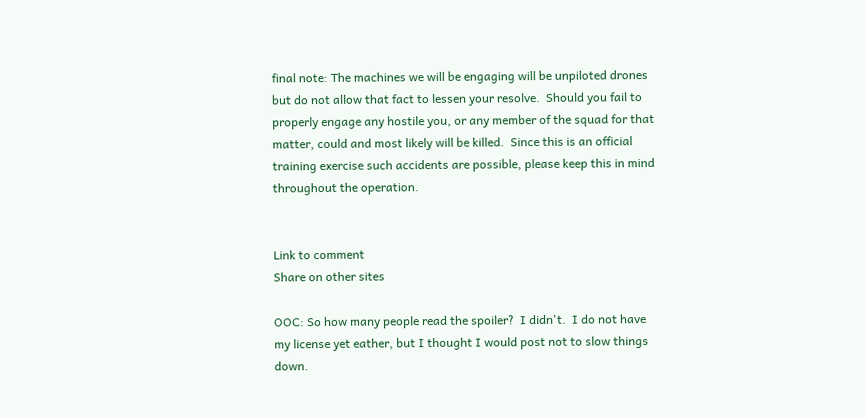final note: The machines we will be engaging will be unpiloted drones but do not allow that fact to lessen your resolve.  Should you fail to properly engage any hostile you, or any member of the squad for that matter, could and most likely will be killed.  Since this is an official training exercise such accidents are possible, please keep this in mind throughout the operation.


Link to comment
Share on other sites

OOC: So how many people read the spoiler?  I didn't.  I do not have my license yet eather, but I thought I would post not to slow things down.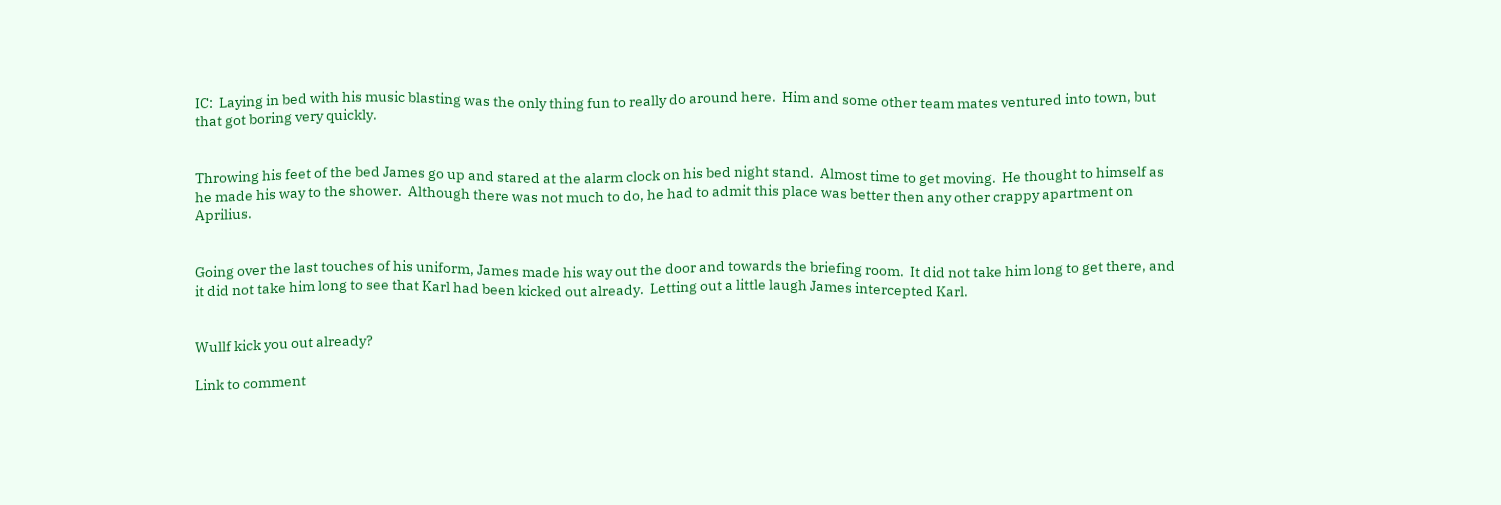IC:  Laying in bed with his music blasting was the only thing fun to really do around here.  Him and some other team mates ventured into town, but that got boring very quickly.


Throwing his feet of the bed James go up and stared at the alarm clock on his bed night stand.  Almost time to get moving.  He thought to himself as he made his way to the shower.  Although there was not much to do, he had to admit this place was better then any other crappy apartment on Aprilius.


Going over the last touches of his uniform, James made his way out the door and towards the briefing room.  It did not take him long to get there, and it did not take him long to see that Karl had been kicked out already.  Letting out a little laugh James intercepted Karl.


Wullf kick you out already?

Link to comment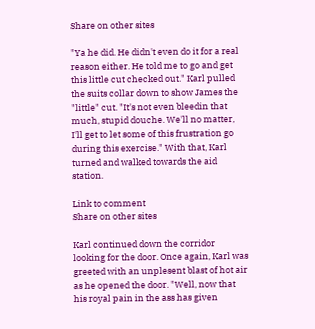Share on other sites

"Ya he did. He didn't even do it for a real reason either. He told me to go and get this little cut checked out." Karl pulled the suits collar down to show James the "little" cut. "It's not even bleedin that much, stupid douche. We'll no matter, I'll get to let some of this frustration go during this exercise." With that, Karl turned and walked towards the aid station.

Link to comment
Share on other sites

Karl continued down the corridor looking for the door. Once again, Karl was greeted with an unplesent blast of hot air as he opened the door. "Well, now that his royal pain in the ass has given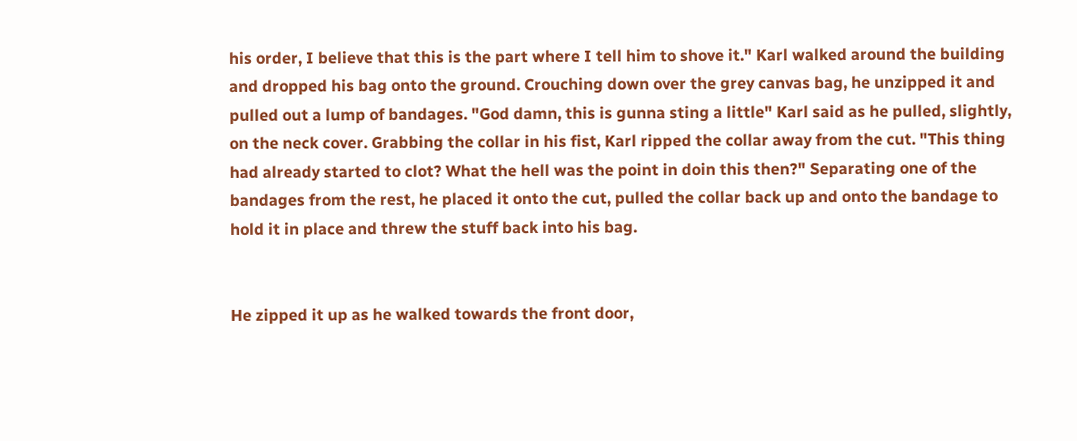his order, I believe that this is the part where I tell him to shove it." Karl walked around the building and dropped his bag onto the ground. Crouching down over the grey canvas bag, he unzipped it and pulled out a lump of bandages. "God damn, this is gunna sting a little" Karl said as he pulled, slightly, on the neck cover. Grabbing the collar in his fist, Karl ripped the collar away from the cut. "This thing had already started to clot? What the hell was the point in doin this then?" Separating one of the bandages from the rest, he placed it onto the cut, pulled the collar back up and onto the bandage to hold it in place and threw the stuff back into his bag.


He zipped it up as he walked towards the front door,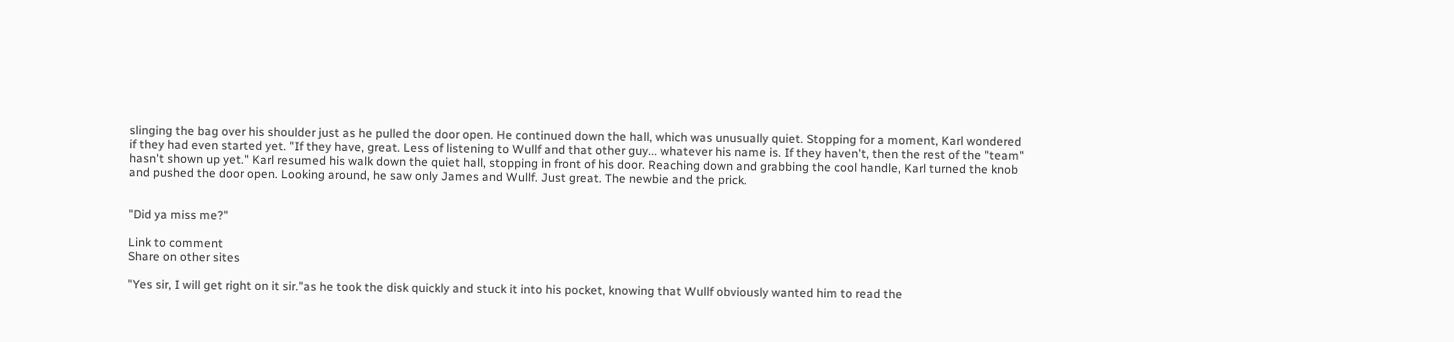slinging the bag over his shoulder just as he pulled the door open. He continued down the hall, which was unusually quiet. Stopping for a moment, Karl wondered if they had even started yet. "If they have, great. Less of listening to Wullf and that other guy... whatever his name is. If they haven't, then the rest of the "team" hasn't shown up yet." Karl resumed his walk down the quiet hall, stopping in front of his door. Reaching down and grabbing the cool handle, Karl turned the knob and pushed the door open. Looking around, he saw only James and Wullf. Just great. The newbie and the prick.


"Did ya miss me?"

Link to comment
Share on other sites

"Yes sir, I will get right on it sir."as he took the disk quickly and stuck it into his pocket, knowing that Wullf obviously wanted him to read the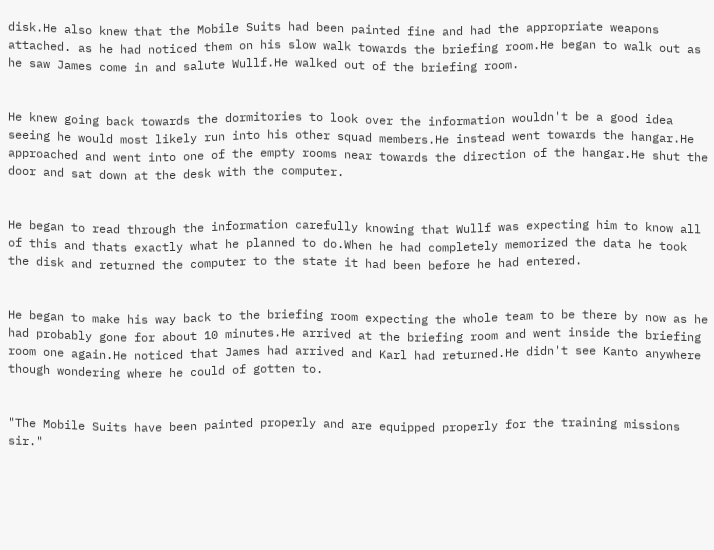disk.He also knew that the Mobile Suits had been painted fine and had the appropriate weapons attached. as he had noticed them on his slow walk towards the briefing room.He began to walk out as he saw James come in and salute Wullf.He walked out of the briefing room.


He knew going back towards the dormitories to look over the information wouldn't be a good idea seeing he would most likely run into his other squad members.He instead went towards the hangar.He approached and went into one of the empty rooms near towards the direction of the hangar.He shut the door and sat down at the desk with the computer.


He began to read through the information carefully knowing that Wullf was expecting him to know all of this and thats exactly what he planned to do.When he had completely memorized the data he took the disk and returned the computer to the state it had been before he had entered.


He began to make his way back to the briefing room expecting the whole team to be there by now as he had probably gone for about 10 minutes.He arrived at the briefing room and went inside the briefing room one again.He noticed that James had arrived and Karl had returned.He didn't see Kanto anywhere though wondering where he could of gotten to.


"The Mobile Suits have been painted properly and are equipped properly for the training missions sir."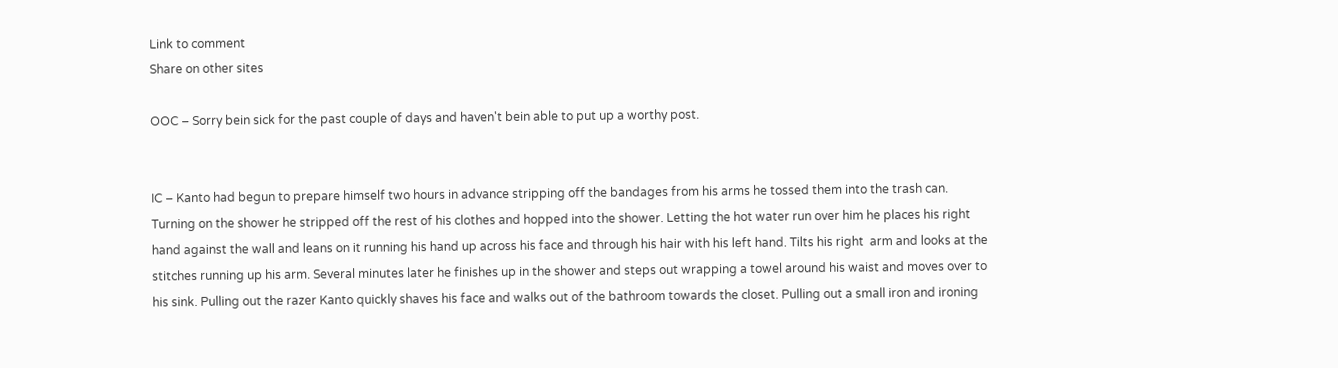Link to comment
Share on other sites

OOC – Sorry bein sick for the past couple of days and haven't bein able to put up a worthy post.


IC – Kanto had begun to prepare himself two hours in advance stripping off the bandages from his arms he tossed them into the trash can. Turning on the shower he stripped off the rest of his clothes and hopped into the shower. Letting the hot water run over him he places his right hand against the wall and leans on it running his hand up across his face and through his hair with his left hand. Tilts his right  arm and looks at the stitches running up his arm. Several minutes later he finishes up in the shower and steps out wrapping a towel around his waist and moves over to his sink. Pulling out the razer Kanto quickly shaves his face and walks out of the bathroom towards the closet. Pulling out a small iron and ironing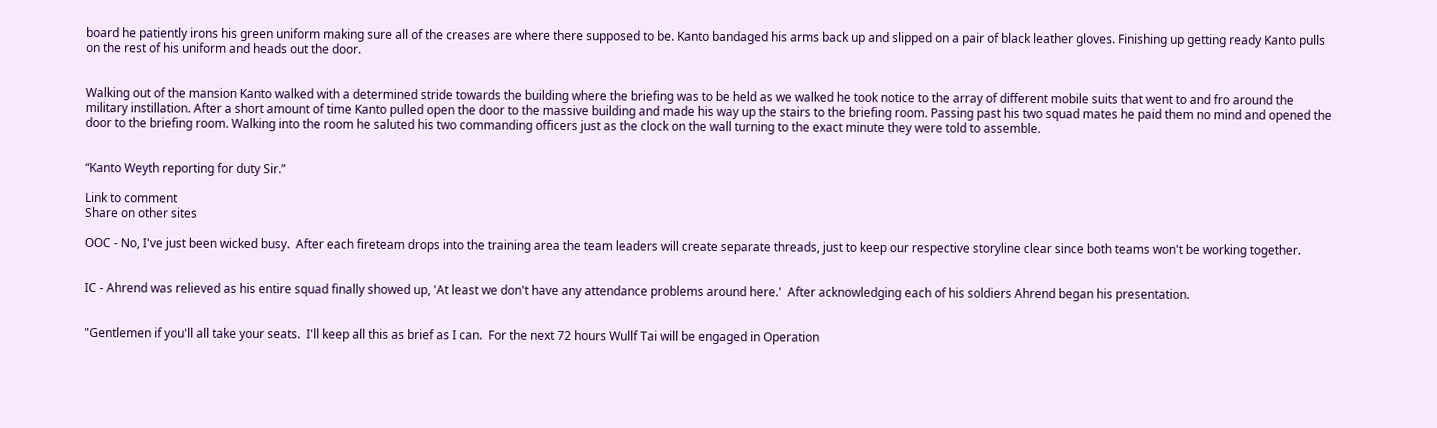board he patiently irons his green uniform making sure all of the creases are where there supposed to be. Kanto bandaged his arms back up and slipped on a pair of black leather gloves. Finishing up getting ready Kanto pulls on the rest of his uniform and heads out the door.


Walking out of the mansion Kanto walked with a determined stride towards the building where the briefing was to be held as we walked he took notice to the array of different mobile suits that went to and fro around the military instillation. After a short amount of time Kanto pulled open the door to the massive building and made his way up the stairs to the briefing room. Passing past his two squad mates he paid them no mind and opened the door to the briefing room. Walking into the room he saluted his two commanding officers just as the clock on the wall turning to the exact minute they were told to assemble.


“Kanto Weyth reporting for duty Sir.”

Link to comment
Share on other sites

OOC - No, I've just been wicked busy.  After each fireteam drops into the training area the team leaders will create separate threads, just to keep our respective storyline clear since both teams won't be working together.


IC - Ahrend was relieved as his entire squad finally showed up, 'At least we don't have any attendance problems around here.'  After acknowledging each of his soldiers Ahrend began his presentation.


"Gentlemen if you'll all take your seats.  I'll keep all this as brief as I can.  For the next 72 hours Wullf Tai will be engaged in Operation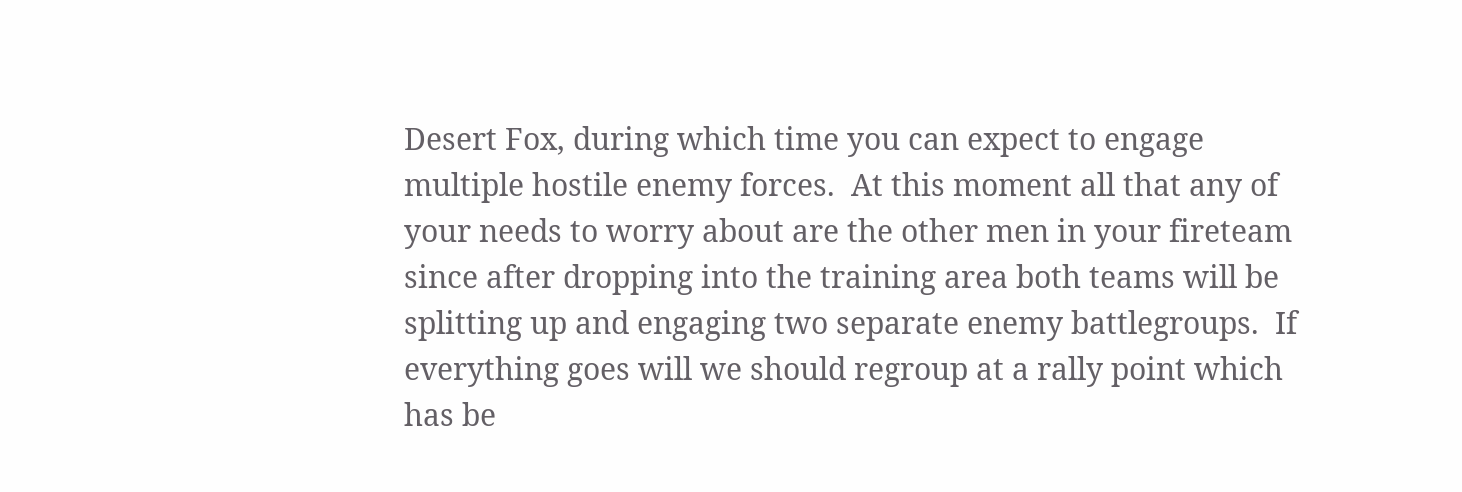Desert Fox, during which time you can expect to engage multiple hostile enemy forces.  At this moment all that any of your needs to worry about are the other men in your fireteam since after dropping into the training area both teams will be splitting up and engaging two separate enemy battlegroups.  If everything goes will we should regroup at a rally point which has be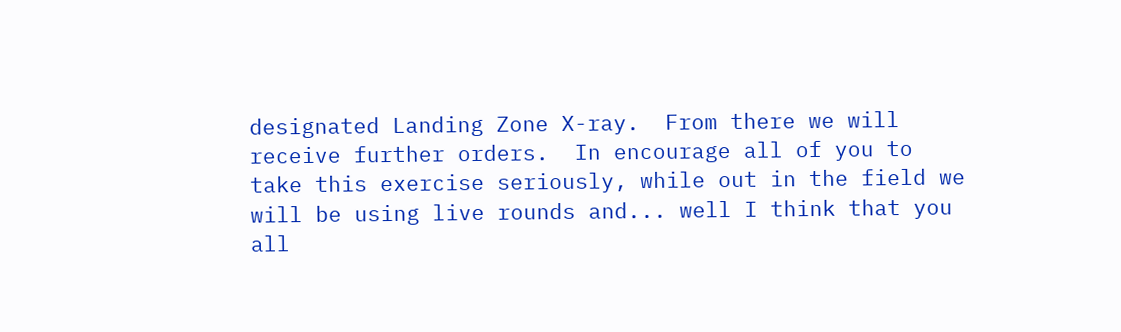designated Landing Zone X-ray.  From there we will receive further orders.  In encourage all of you to take this exercise seriously, while out in the field we will be using live rounds and... well I think that you all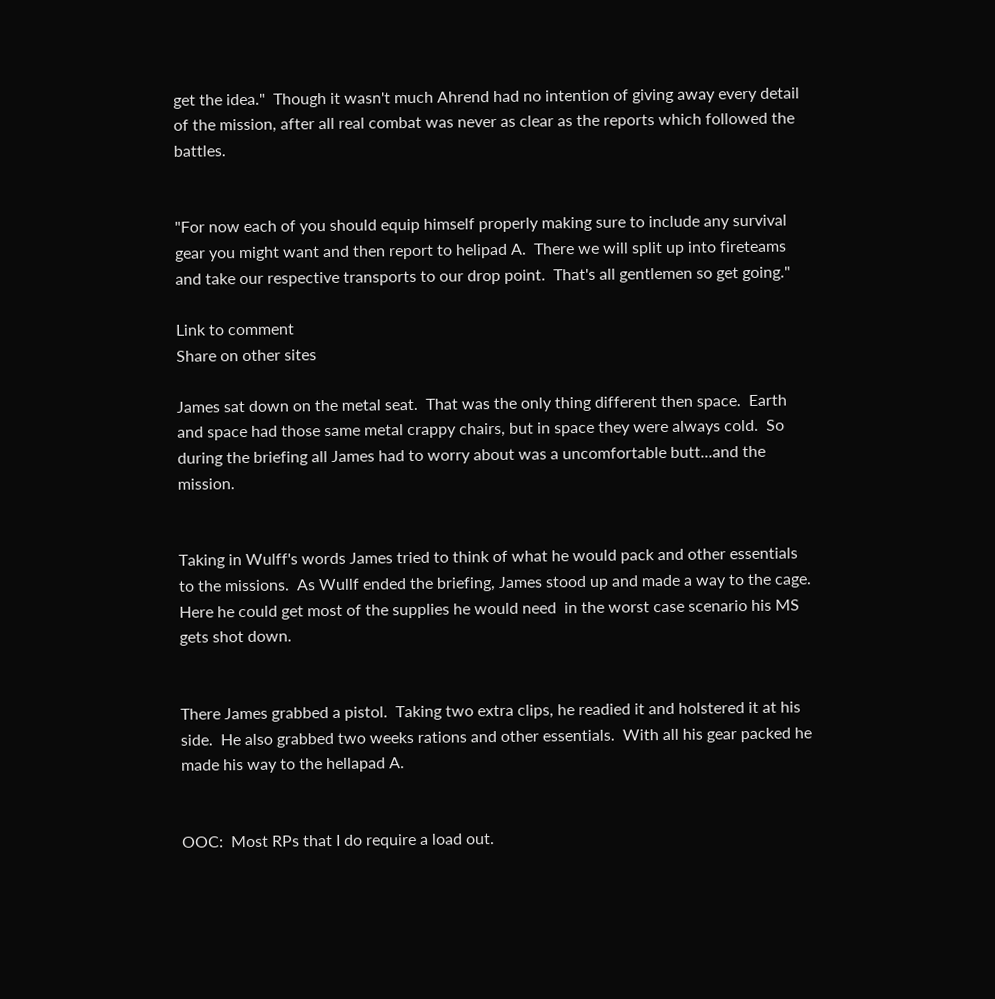get the idea."  Though it wasn't much Ahrend had no intention of giving away every detail of the mission, after all real combat was never as clear as the reports which followed the battles.


"For now each of you should equip himself properly making sure to include any survival gear you might want and then report to helipad A.  There we will split up into fireteams and take our respective transports to our drop point.  That's all gentlemen so get going."

Link to comment
Share on other sites

James sat down on the metal seat.  That was the only thing different then space.  Earth and space had those same metal crappy chairs, but in space they were always cold.  So during the briefing all James had to worry about was a uncomfortable butt...and the mission.


Taking in Wulff's words James tried to think of what he would pack and other essentials to the missions.  As Wullf ended the briefing, James stood up and made a way to the cage.  Here he could get most of the supplies he would need  in the worst case scenario his MS gets shot down.


There James grabbed a pistol.  Taking two extra clips, he readied it and holstered it at his side.  He also grabbed two weeks rations and other essentials.  With all his gear packed he made his way to the hellapad A.


OOC:  Most RPs that I do require a load out.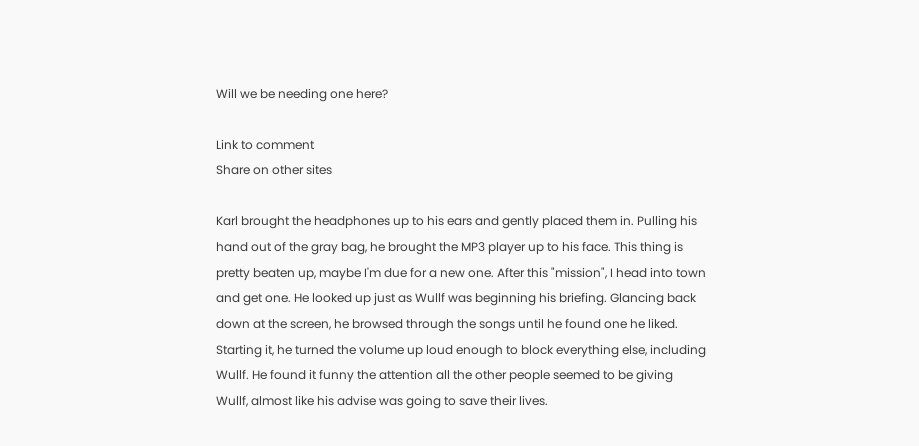Will we be needing one here?

Link to comment
Share on other sites

Karl brought the headphones up to his ears and gently placed them in. Pulling his hand out of the gray bag, he brought the MP3 player up to his face. This thing is pretty beaten up, maybe I'm due for a new one. After this "mission", I head into town and get one. He looked up just as Wullf was beginning his briefing. Glancing back down at the screen, he browsed through the songs until he found one he liked. Starting it, he turned the volume up loud enough to block everything else, including Wullf. He found it funny the attention all the other people seemed to be giving Wullf, almost like his advise was going to save their lives.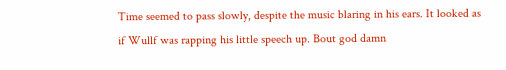Time seemed to pass slowly, despite the music blaring in his ears. It looked as if Wullf was rapping his little speech up. Bout god damn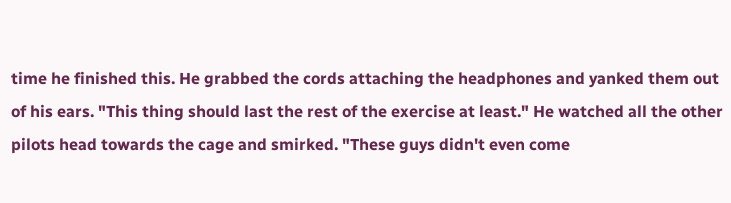time he finished this. He grabbed the cords attaching the headphones and yanked them out of his ears. "This thing should last the rest of the exercise at least." He watched all the other pilots head towards the cage and smirked. "These guys didn't even come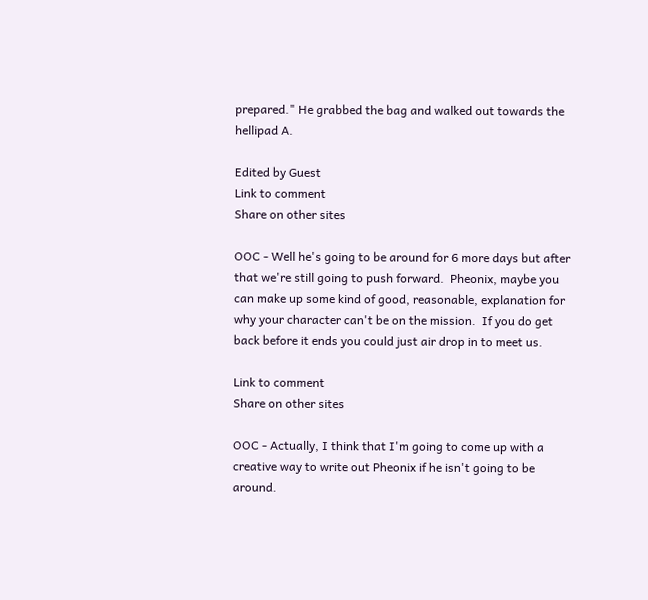prepared." He grabbed the bag and walked out towards the hellipad A.

Edited by Guest
Link to comment
Share on other sites

OOC - Well he's going to be around for 6 more days but after that we're still going to push forward.  Pheonix, maybe you can make up some kind of good, reasonable, explanation for why your character can't be on the mission.  If you do get back before it ends you could just air drop in to meet us.

Link to comment
Share on other sites

OOC - Actually, I think that I'm going to come up with a creative way to write out Pheonix if he isn't going to be around.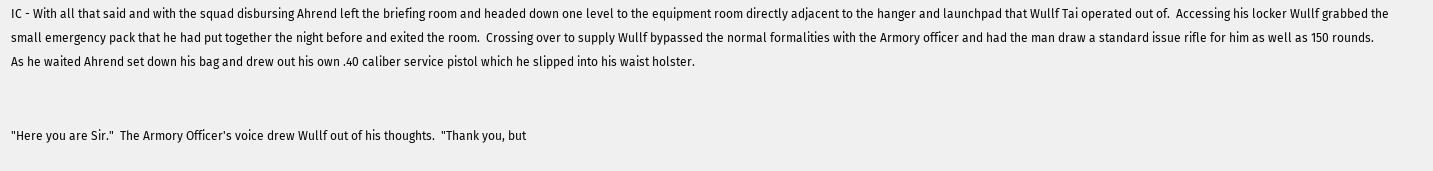IC - With all that said and with the squad disbursing Ahrend left the briefing room and headed down one level to the equipment room directly adjacent to the hanger and launchpad that Wullf Tai operated out of.  Accessing his locker Wullf grabbed the small emergency pack that he had put together the night before and exited the room.  Crossing over to supply Wullf bypassed the normal formalities with the Armory officer and had the man draw a standard issue rifle for him as well as 150 rounds.  As he waited Ahrend set down his bag and drew out his own .40 caliber service pistol which he slipped into his waist holster.


"Here you are Sir."  The Armory Officer's voice drew Wullf out of his thoughts.  "Thank you, but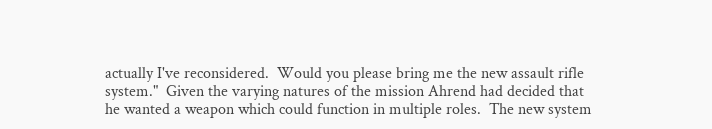actually I've reconsidered.  Would you please bring me the new assault rifle system."  Given the varying natures of the mission Ahrend had decided that he wanted a weapon which could function in multiple roles.  The new system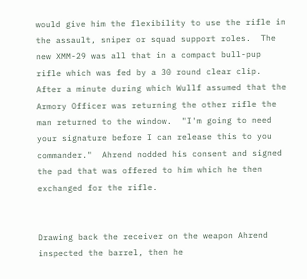would give him the flexibility to use the rifle in the assault, sniper or squad support roles.  The new XMM-29 was all that in a compact bull-pup rifle which was fed by a 30 round clear clip.  After a minute during which Wullf assumed that the Armory Officer was returning the other rifle the man returned to the window.  "I'm going to need your signature before I can release this to you commander."  Ahrend nodded his consent and signed the pad that was offered to him which he then exchanged for the rifle.


Drawing back the receiver on the weapon Ahrend inspected the barrel, then he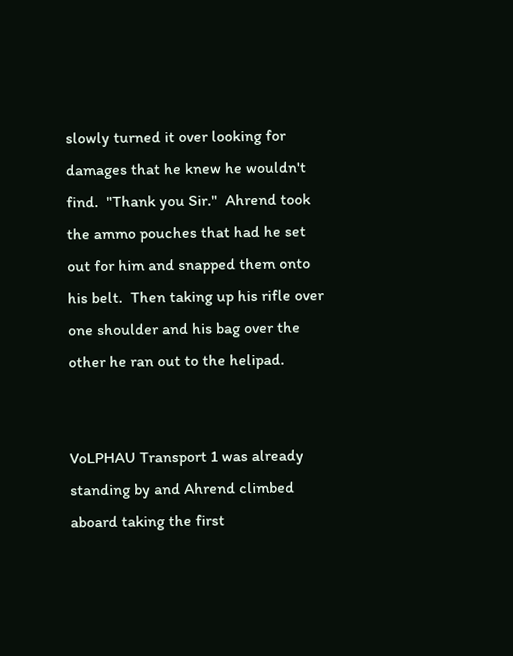slowly turned it over looking for damages that he knew he wouldn't find.  "Thank you Sir."  Ahrend took the ammo pouches that had he set out for him and snapped them onto his belt.  Then taking up his rifle over one shoulder and his bag over the other he ran out to the helipad.


VoLPHAU Transport 1 was already standing by and Ahrend climbed aboard taking the first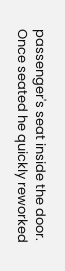passenger's seat inside the door.  Once seated he quickly reworked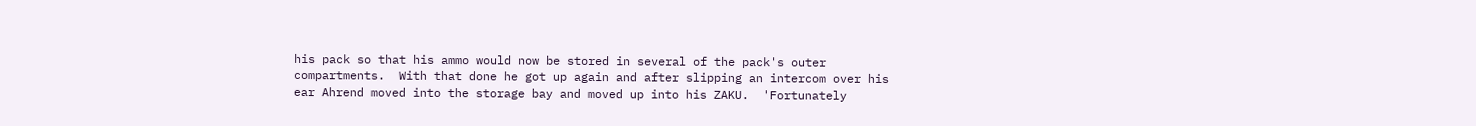his pack so that his ammo would now be stored in several of the pack's outer compartments.  With that done he got up again and after slipping an intercom over his ear Ahrend moved into the storage bay and moved up into his ZAKU.  'Fortunately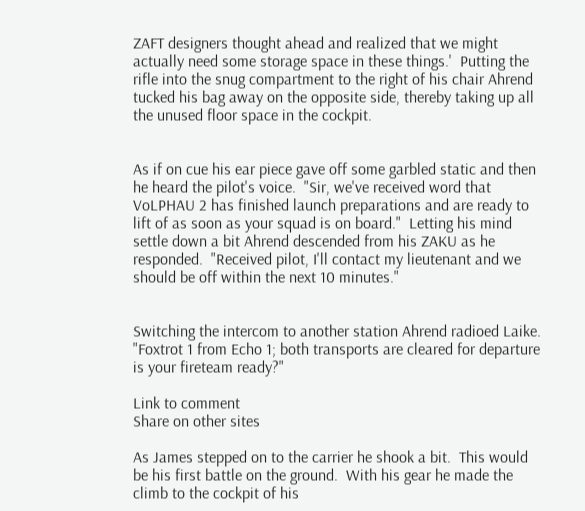ZAFT designers thought ahead and realized that we might actually need some storage space in these things.'  Putting the rifle into the snug compartment to the right of his chair Ahrend tucked his bag away on the opposite side, thereby taking up all the unused floor space in the cockpit.


As if on cue his ear piece gave off some garbled static and then he heard the pilot's voice.  "Sir, we've received word that VoLPHAU 2 has finished launch preparations and are ready to lift of as soon as your squad is on board."  Letting his mind settle down a bit Ahrend descended from his ZAKU as he responded.  "Received pilot, I'll contact my lieutenant and we should be off within the next 10 minutes."


Switching the intercom to another station Ahrend radioed Laike.  "Foxtrot 1 from Echo 1; both transports are cleared for departure is your fireteam ready?"

Link to comment
Share on other sites

As James stepped on to the carrier he shook a bit.  This would be his first battle on the ground.  With his gear he made the climb to the cockpit of his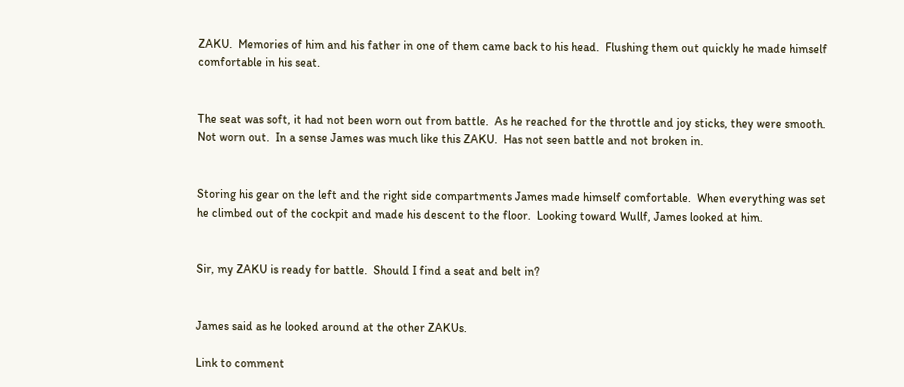ZAKU.  Memories of him and his father in one of them came back to his head.  Flushing them out quickly he made himself comfortable in his seat.


The seat was soft, it had not been worn out from battle.  As he reached for the throttle and joy sticks, they were smooth.  Not worn out.  In a sense James was much like this ZAKU.  Has not seen battle and not broken in.


Storing his gear on the left and the right side compartments James made himself comfortable.  When everything was set he climbed out of the cockpit and made his descent to the floor.  Looking toward Wullf, James looked at him.


Sir, my ZAKU is ready for battle.  Should I find a seat and belt in?


James said as he looked around at the other ZAKUs.

Link to comment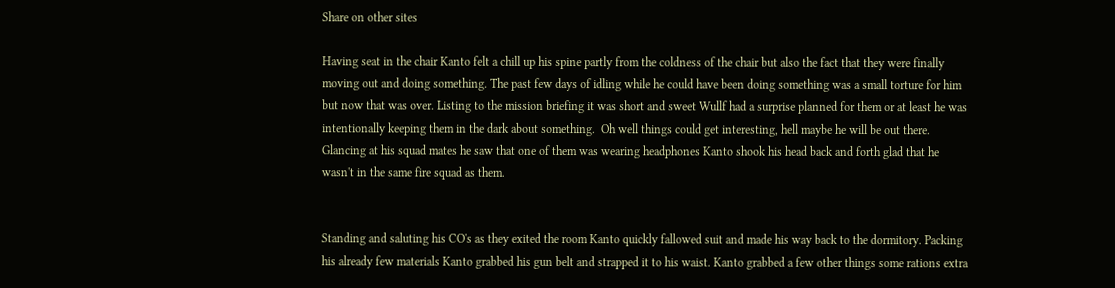Share on other sites

Having seat in the chair Kanto felt a chill up his spine partly from the coldness of the chair but also the fact that they were finally moving out and doing something. The past few days of idling while he could have been doing something was a small torture for him but now that was over. Listing to the mission briefing it was short and sweet Wullf had a surprise planned for them or at least he was intentionally keeping them in the dark about something.  Oh well things could get interesting, hell maybe he will be out there. Glancing at his squad mates he saw that one of them was wearing headphones Kanto shook his head back and forth glad that he wasn't in the same fire squad as them.


Standing and saluting his CO's as they exited the room Kanto quickly fallowed suit and made his way back to the dormitory. Packing his already few materials Kanto grabbed his gun belt and strapped it to his waist. Kanto grabbed a few other things some rations extra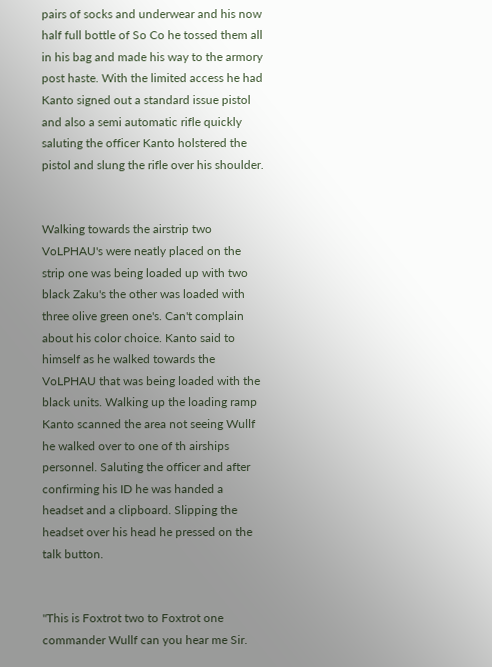pairs of socks and underwear and his now half full bottle of So Co he tossed them all in his bag and made his way to the armory post haste. With the limited access he had Kanto signed out a standard issue pistol and also a semi automatic rifle quickly saluting the officer Kanto holstered the pistol and slung the rifle over his shoulder.


Walking towards the airstrip two VoLPHAU's were neatly placed on the strip one was being loaded up with two black Zaku's the other was loaded with three olive green one's. Can't complain about his color choice. Kanto said to himself as he walked towards the VoLPHAU that was being loaded with the black units. Walking up the loading ramp Kanto scanned the area not seeing Wullf he walked over to one of th airships personnel. Saluting the officer and after confirming his ID he was handed a headset and a clipboard. Slipping the headset over his head he pressed on the talk button.


"This is Foxtrot two to Foxtrot one commander Wullf can you hear me Sir.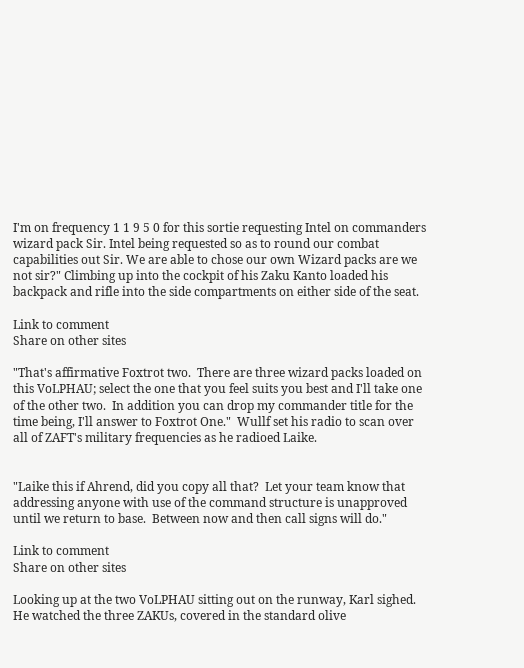I'm on frequency 1 1 9 5 0 for this sortie requesting Intel on commanders wizard pack Sir. Intel being requested so as to round our combat capabilities out Sir. We are able to chose our own Wizard packs are we not sir?" Climbing up into the cockpit of his Zaku Kanto loaded his backpack and rifle into the side compartments on either side of the seat.

Link to comment
Share on other sites

"That's affirmative Foxtrot two.  There are three wizard packs loaded on this VoLPHAU; select the one that you feel suits you best and I'll take one of the other two.  In addition you can drop my commander title for the time being, I'll answer to Foxtrot One."  Wullf set his radio to scan over all of ZAFT's military frequencies as he radioed Laike.


"Laike this if Ahrend, did you copy all that?  Let your team know that addressing anyone with use of the command structure is unapproved until we return to base.  Between now and then call signs will do."

Link to comment
Share on other sites

Looking up at the two VoLPHAU sitting out on the runway, Karl sighed. He watched the three ZAKUs, covered in the standard olive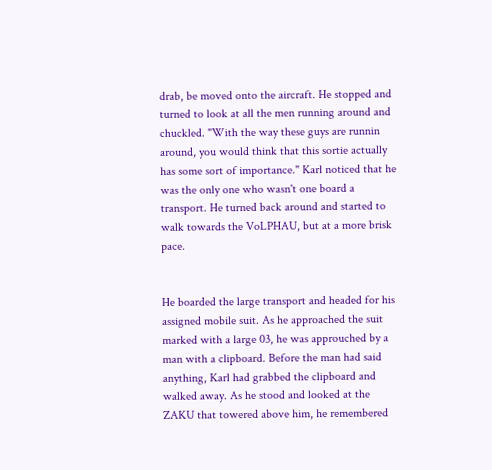drab, be moved onto the aircraft. He stopped and turned to look at all the men running around and chuckled. "With the way these guys are runnin around, you would think that this sortie actually has some sort of importance." Karl noticed that he was the only one who wasn't one board a transport. He turned back around and started to walk towards the VoLPHAU, but at a more brisk pace.


He boarded the large transport and headed for his assigned mobile suit. As he approached the suit marked with a large 03, he was approuched by a man with a clipboard. Before the man had said anything, Karl had grabbed the clipboard and walked away. As he stood and looked at the ZAKU that towered above him, he remembered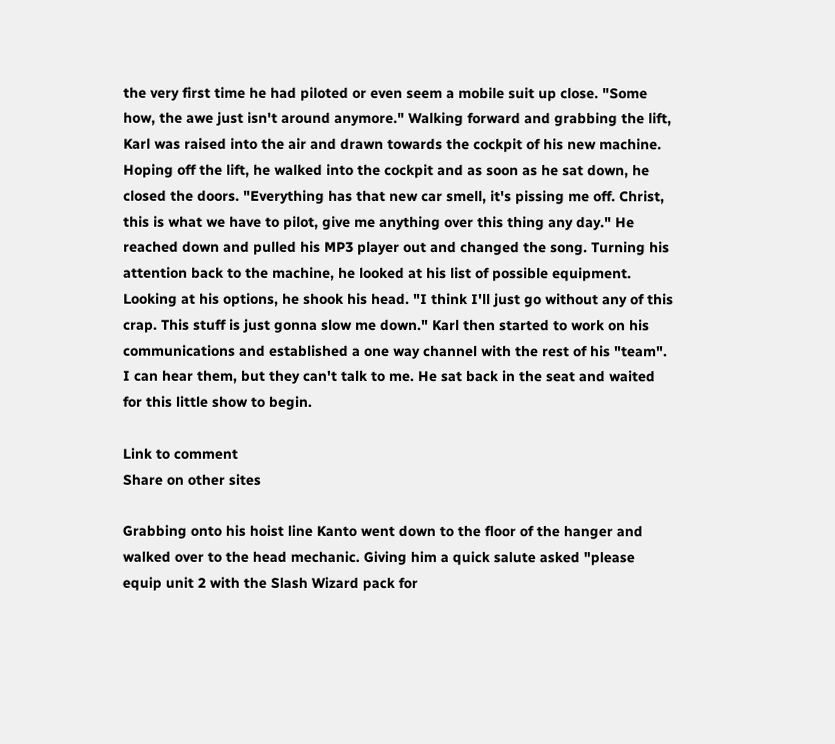the very first time he had piloted or even seem a mobile suit up close. "Some how, the awe just isn't around anymore." Walking forward and grabbing the lift, Karl was raised into the air and drawn towards the cockpit of his new machine. Hoping off the lift, he walked into the cockpit and as soon as he sat down, he closed the doors. "Everything has that new car smell, it's pissing me off. Christ, this is what we have to pilot, give me anything over this thing any day." He reached down and pulled his MP3 player out and changed the song. Turning his attention back to the machine, he looked at his list of possible equipment. Looking at his options, he shook his head. "I think I'll just go without any of this crap. This stuff is just gonna slow me down." Karl then started to work on his communications and established a one way channel with the rest of his "team". I can hear them, but they can't talk to me. He sat back in the seat and waited for this little show to begin.

Link to comment
Share on other sites

Grabbing onto his hoist line Kanto went down to the floor of the hanger and walked over to the head mechanic. Giving him a quick salute asked "please equip unit 2 with the Slash Wizard pack for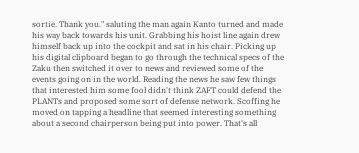sortie. Thank you." saluting the man again Kanto turned and made his way back towards his unit. Grabbing his hoist line again drew himself back up into the cockpit and sat in his chair. Picking up his digital clipboard began to go through the technical specs of the Zaku then switched it over to news and reviewed some of the events going on in the world. Reading the news he saw few things that interested him some fool didn't think ZAFT could defend the PLANTs and proposed some sort of defense network. Scoffing he moved on tapping a headline that seemed interesting something about a second chairperson being put into power. That's all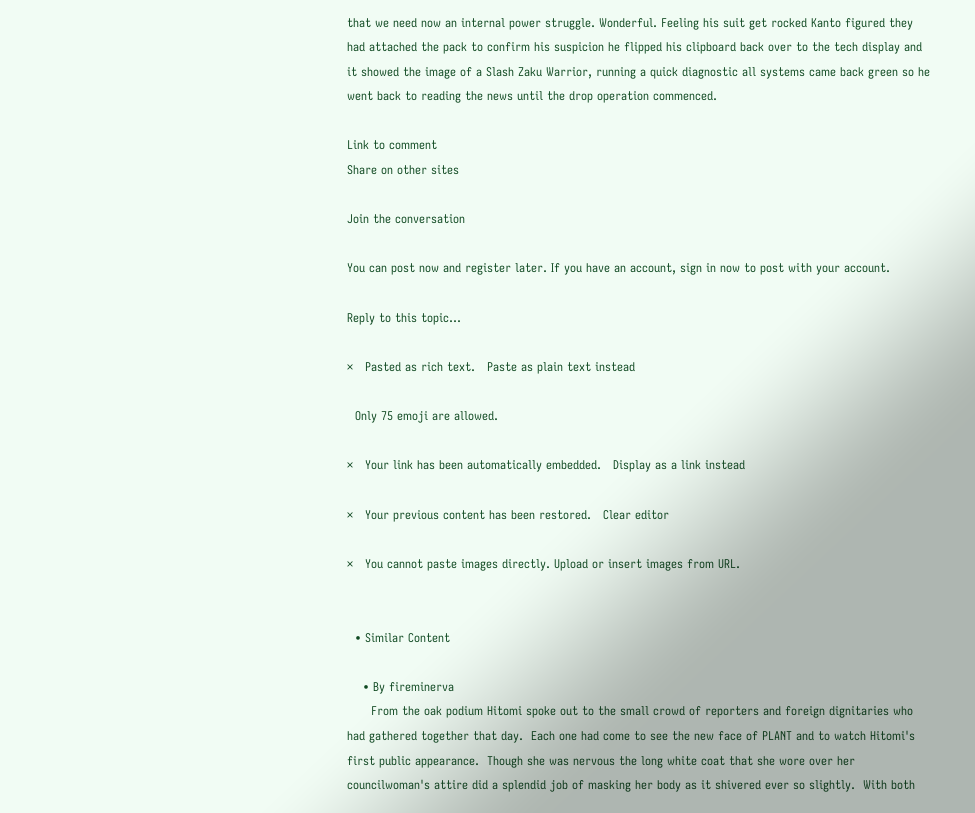that we need now an internal power struggle. Wonderful. Feeling his suit get rocked Kanto figured they had attached the pack to confirm his suspicion he flipped his clipboard back over to the tech display and it showed the image of a Slash Zaku Warrior, running a quick diagnostic all systems came back green so he went back to reading the news until the drop operation commenced.

Link to comment
Share on other sites

Join the conversation

You can post now and register later. If you have an account, sign in now to post with your account.

Reply to this topic...

×   Pasted as rich text.   Paste as plain text instead

  Only 75 emoji are allowed.

×   Your link has been automatically embedded.   Display as a link instead

×   Your previous content has been restored.   Clear editor

×   You cannot paste images directly. Upload or insert images from URL.


  • Similar Content

    • By fireminerva
      From the oak podium Hitomi spoke out to the small crowd of reporters and foreign dignitaries who had gathered together that day.  Each one had come to see the new face of PLANT and to watch Hitomi's first public appearance.  Though she was nervous the long white coat that she wore over her councilwoman's attire did a splendid job of masking her body as it shivered ever so slightly.  With both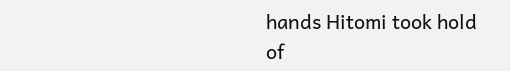hands Hitomi took hold of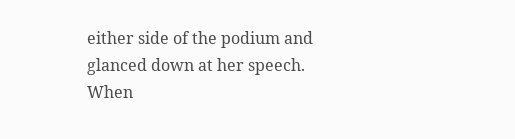either side of the podium and glanced down at her speech.  When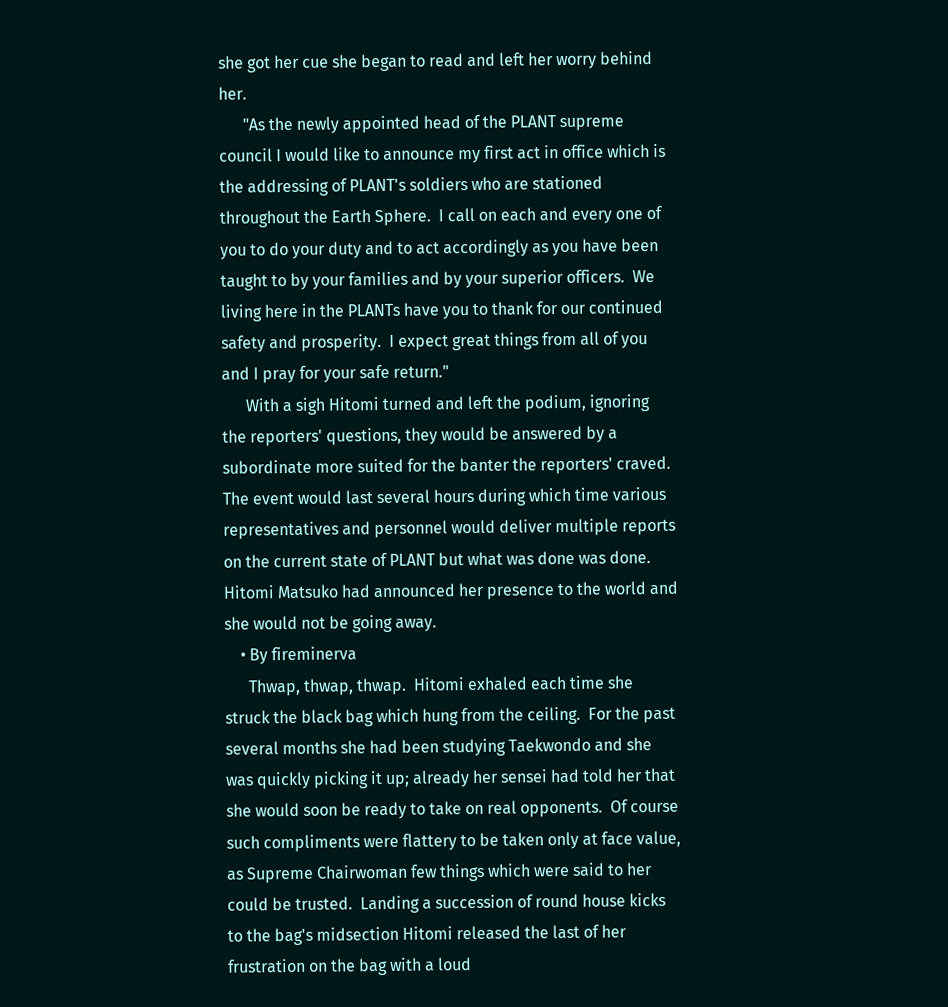she got her cue she began to read and left her worry behind her.
      "As the newly appointed head of the PLANT supreme council I would like to announce my first act in office which is the addressing of PLANT's soldiers who are stationed throughout the Earth Sphere.  I call on each and every one of you to do your duty and to act accordingly as you have been taught to by your families and by your superior officers.  We living here in the PLANTs have you to thank for our continued safety and prosperity.  I expect great things from all of you and I pray for your safe return."
      With a sigh Hitomi turned and left the podium, ignoring the reporters' questions, they would be answered by a subordinate more suited for the banter the reporters' craved.  The event would last several hours during which time various representatives and personnel would deliver multiple reports on the current state of PLANT but what was done was done.  Hitomi Matsuko had announced her presence to the world and she would not be going away.
    • By fireminerva
      Thwap, thwap, thwap.  Hitomi exhaled each time she struck the black bag which hung from the ceiling.  For the past several months she had been studying Taekwondo and she was quickly picking it up; already her sensei had told her that she would soon be ready to take on real opponents.  Of course such compliments were flattery to be taken only at face value, as Supreme Chairwoman few things which were said to her could be trusted.  Landing a succession of round house kicks to the bag's midsection Hitomi released the last of her frustration on the bag with a loud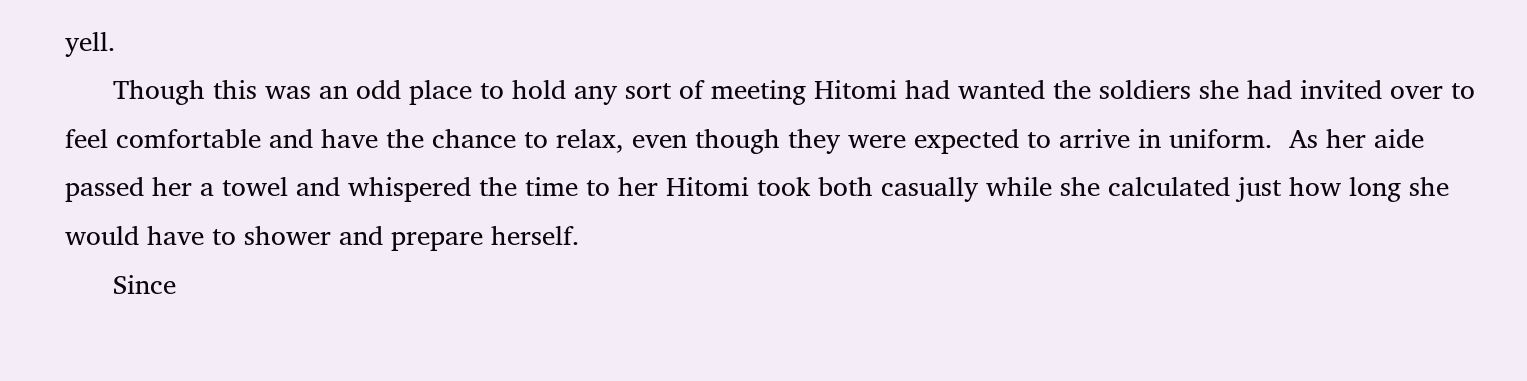yell.
      Though this was an odd place to hold any sort of meeting Hitomi had wanted the soldiers she had invited over to feel comfortable and have the chance to relax, even though they were expected to arrive in uniform.  As her aide passed her a towel and whispered the time to her Hitomi took both casually while she calculated just how long she would have to shower and prepare herself.
      Since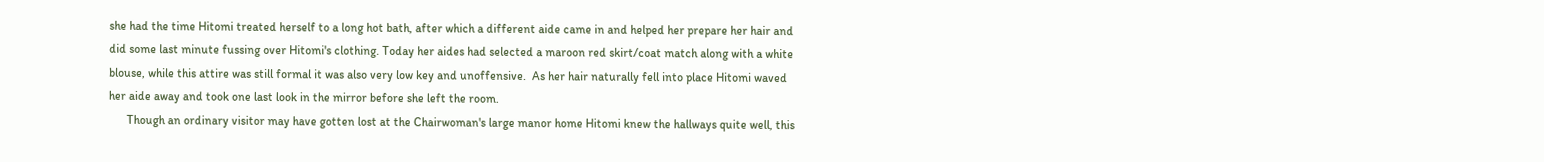she had the time Hitomi treated herself to a long hot bath, after which a different aide came in and helped her prepare her hair and did some last minute fussing over Hitomi's clothing. Today her aides had selected a maroon red skirt/coat match along with a white blouse, while this attire was still formal it was also very low key and unoffensive.  As her hair naturally fell into place Hitomi waved her aide away and took one last look in the mirror before she left the room.
      Though an ordinary visitor may have gotten lost at the Chairwoman's large manor home Hitomi knew the hallways quite well, this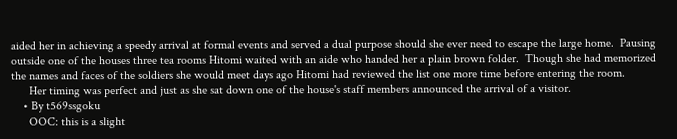aided her in achieving a speedy arrival at formal events and served a dual purpose should she ever need to escape the large home.  Pausing outside one of the houses three tea rooms Hitomi waited with an aide who handed her a plain brown folder.  Though she had memorized the names and faces of the soldiers she would meet days ago Hitomi had reviewed the list one more time before entering the room.
      Her timing was perfect and just as she sat down one of the house's staff members announced the arrival of a visitor.
    • By t569ssgoku
      OOC: this is a slight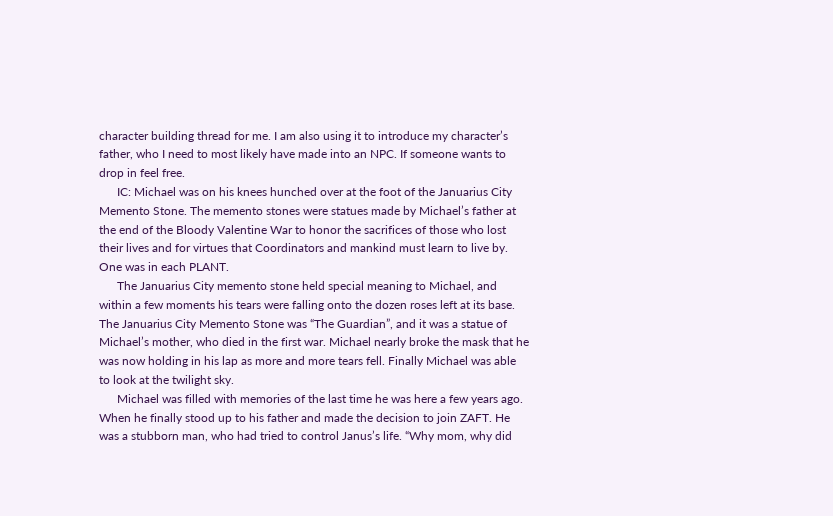character building thread for me. I am also using it to introduce my character’s father, who I need to most likely have made into an NPC. If someone wants to drop in feel free.
      IC: Michael was on his knees hunched over at the foot of the Januarius City Memento Stone. The memento stones were statues made by Michael’s father at the end of the Bloody Valentine War to honor the sacrifices of those who lost their lives and for virtues that Coordinators and mankind must learn to live by.  One was in each PLANT.
      The Januarius City memento stone held special meaning to Michael, and within a few moments his tears were falling onto the dozen roses left at its base. The Januarius City Memento Stone was “The Guardian”, and it was a statue of Michael’s mother, who died in the first war. Michael nearly broke the mask that he was now holding in his lap as more and more tears fell. Finally Michael was able to look at the twilight sky.
      Michael was filled with memories of the last time he was here a few years ago. When he finally stood up to his father and made the decision to join ZAFT. He was a stubborn man, who had tried to control Janus’s life. “Why mom, why did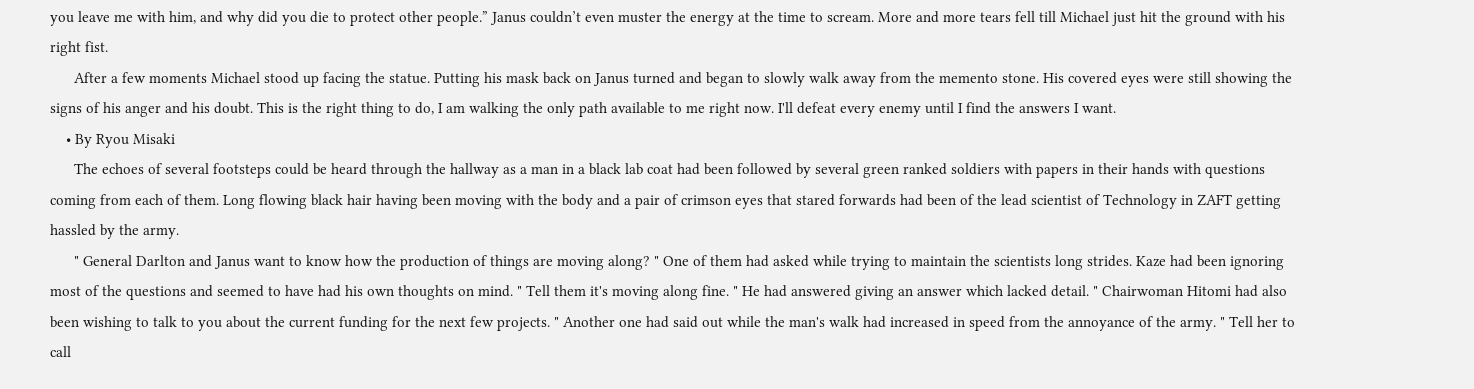you leave me with him, and why did you die to protect other people.” Janus couldn’t even muster the energy at the time to scream. More and more tears fell till Michael just hit the ground with his right fist.
      After a few moments Michael stood up facing the statue. Putting his mask back on Janus turned and began to slowly walk away from the memento stone. His covered eyes were still showing the signs of his anger and his doubt. This is the right thing to do, I am walking the only path available to me right now. I'll defeat every enemy until I find the answers I want.
    • By Ryou Misaki
      The echoes of several footsteps could be heard through the hallway as a man in a black lab coat had been followed by several green ranked soldiers with papers in their hands with questions coming from each of them. Long flowing black hair having been moving with the body and a pair of crimson eyes that stared forwards had been of the lead scientist of Technology in ZAFT getting hassled by the army.
      " General Darlton and Janus want to know how the production of things are moving along? " One of them had asked while trying to maintain the scientists long strides. Kaze had been ignoring most of the questions and seemed to have had his own thoughts on mind. " Tell them it's moving along fine. " He had answered giving an answer which lacked detail. " Chairwoman Hitomi had also been wishing to talk to you about the current funding for the next few projects. " Another one had said out while the man's walk had increased in speed from the annoyance of the army. " Tell her to call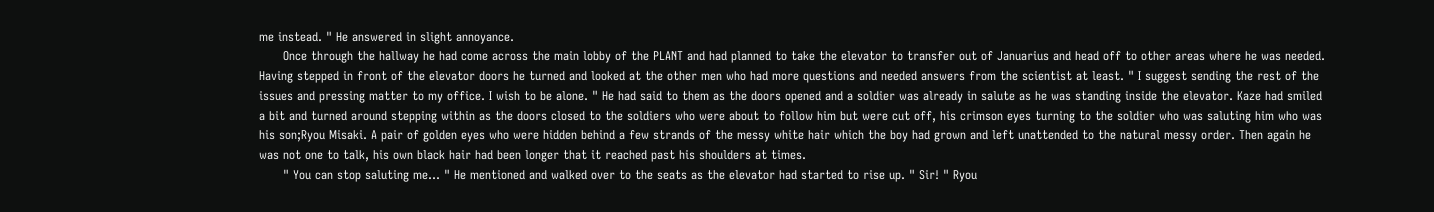me instead. " He answered in slight annoyance.
      Once through the hallway he had come across the main lobby of the PLANT and had planned to take the elevator to transfer out of Januarius and head off to other areas where he was needed. Having stepped in front of the elevator doors he turned and looked at the other men who had more questions and needed answers from the scientist at least. " I suggest sending the rest of the issues and pressing matter to my office. I wish to be alone. " He had said to them as the doors opened and a soldier was already in salute as he was standing inside the elevator. Kaze had smiled a bit and turned around stepping within as the doors closed to the soldiers who were about to follow him but were cut off, his crimson eyes turning to the soldier who was saluting him who was his son;Ryou Misaki. A pair of golden eyes who were hidden behind a few strands of the messy white hair which the boy had grown and left unattended to the natural messy order. Then again he was not one to talk, his own black hair had been longer that it reached past his shoulders at times.
      " You can stop saluting me... " He mentioned and walked over to the seats as the elevator had started to rise up. " Sir! " Ryou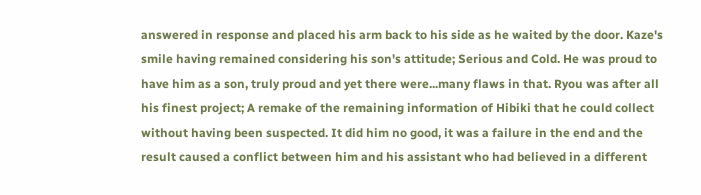answered in response and placed his arm back to his side as he waited by the door. Kaze's smile having remained considering his son's attitude; Serious and Cold. He was proud to have him as a son, truly proud and yet there were...many flaws in that. Ryou was after all his finest project; A remake of the remaining information of Hibiki that he could collect without having been suspected. It did him no good, it was a failure in the end and the result caused a conflict between him and his assistant who had believed in a different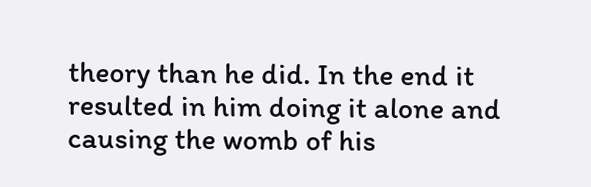theory than he did. In the end it resulted in him doing it alone and causing the womb of his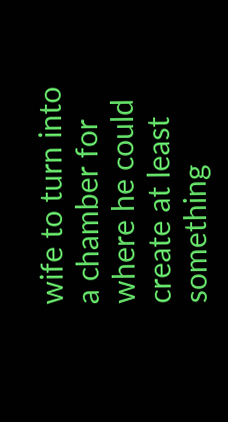wife to turn into a chamber for where he could create at least something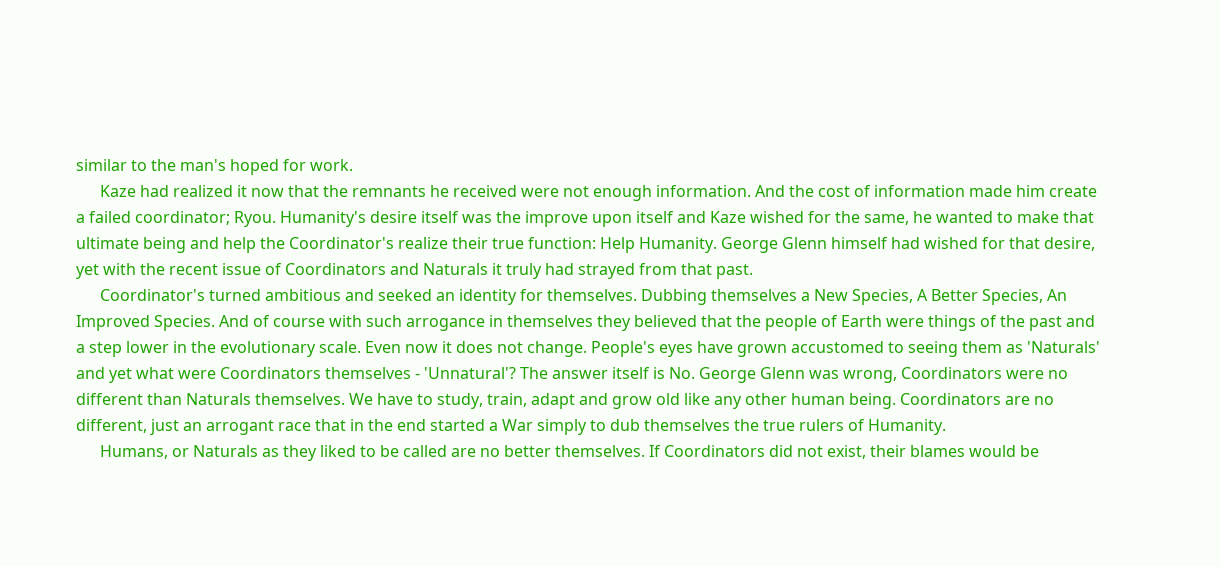similar to the man's hoped for work.
      Kaze had realized it now that the remnants he received were not enough information. And the cost of information made him create a failed coordinator; Ryou. Humanity's desire itself was the improve upon itself and Kaze wished for the same, he wanted to make that ultimate being and help the Coordinator's realize their true function: Help Humanity. George Glenn himself had wished for that desire, yet with the recent issue of Coordinators and Naturals it truly had strayed from that past.
      Coordinator's turned ambitious and seeked an identity for themselves. Dubbing themselves a New Species, A Better Species, An Improved Species. And of course with such arrogance in themselves they believed that the people of Earth were things of the past and a step lower in the evolutionary scale. Even now it does not change. People's eyes have grown accustomed to seeing them as 'Naturals' and yet what were Coordinators themselves - 'Unnatural'? The answer itself is No. George Glenn was wrong, Coordinators were no different than Naturals themselves. We have to study, train, adapt and grow old like any other human being. Coordinators are no different, just an arrogant race that in the end started a War simply to dub themselves the true rulers of Humanity.
      Humans, or Naturals as they liked to be called are no better themselves. If Coordinators did not exist, their blames would be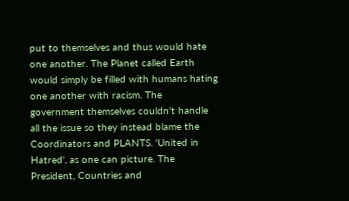put to themselves and thus would hate one another. The Planet called Earth would simply be filled with humans hating one another with racism. The government themselves couldn't handle all the issue so they instead blame the Coordinators and PLANTS. 'United in Hatred', as one can picture. The President, Countries and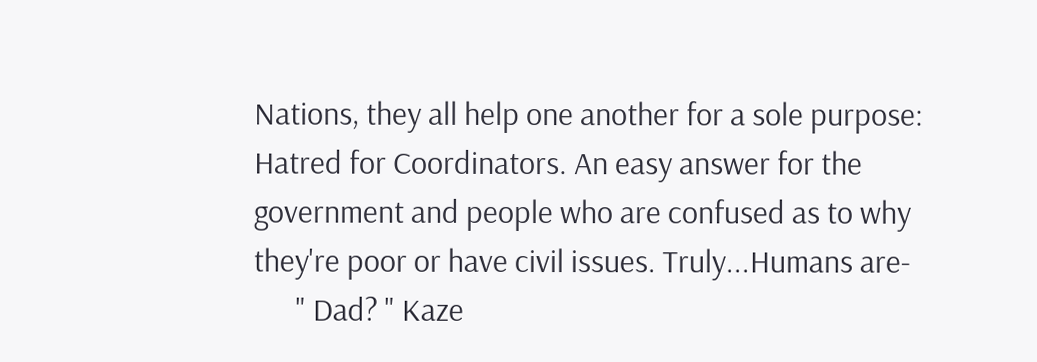Nations, they all help one another for a sole purpose: Hatred for Coordinators. An easy answer for the government and people who are confused as to why they're poor or have civil issues. Truly...Humans are-
      " Dad? " Kaze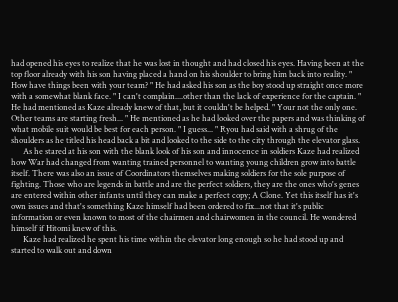had opened his eyes to realize that he was lost in thought and had closed his eyes. Having been at the top floor already with his son having placed a hand on his shoulder to bring him back into reality. " How have things been with your team? " He had asked his son as the boy stood up straight once more with a somewhat blank face. " I can't complain....other than the lack of experience for the captain. " He had mentioned as Kaze already knew of that, but it couldn't be helped. " Your not the only one. Other teams are starting fresh... " He mentioned as he had looked over the papers and was thinking of what mobile suit would be best for each person. " I guess... " Ryou had said with a shrug of the shoulders as he titled his head back a bit and looked to the side to the city through the elevator glass.
      As he stared at his son with the blank look of his son and innocence in soldiers Kaze had realized how War had changed from wanting trained personnel to wanting young children grow into battle itself. There was also an issue of Coordinators themselves making soldiers for the sole purpose of fighting. Those who are legends in battle and are the perfect soldiers, they are the ones who's genes are entered within other infants until they can make a perfect copy; A Clone. Yet this itself has it's own issues and that's something Kaze himself had been ordered to fix...not that it's public information or even known to most of the chairmen and chairwomen in the council. He wondered himself if Hitomi knew of this.
      Kaze had realized he spent his time within the elevator long enough so he had stood up and started to walk out and down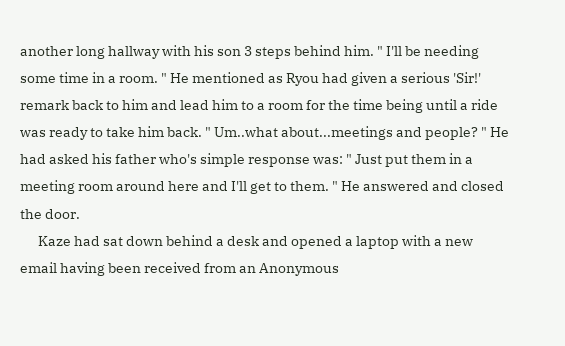another long hallway with his son 3 steps behind him. " I'll be needing some time in a room. " He mentioned as Ryou had given a serious 'Sir!' remark back to him and lead him to a room for the time being until a ride was ready to take him back. " Um..what about...meetings and people? " He had asked his father who's simple response was: " Just put them in a meeting room around here and I'll get to them. " He answered and closed the door.
      Kaze had sat down behind a desk and opened a laptop with a new email having been received from an Anonymous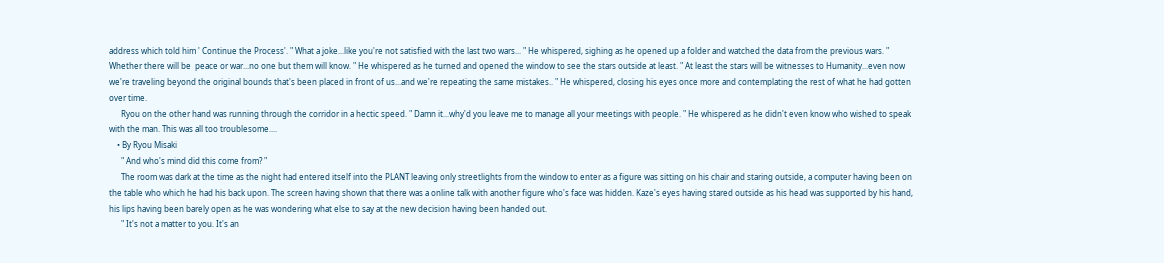address which told him ' Continue the Process'. " What a joke...like you're not satisfied with the last two wars... " He whispered, sighing as he opened up a folder and watched the data from the previous wars. " Whether there will be  peace or war...no one but them will know. " He whispered as he turned and opened the window to see the stars outside at least. " At least the stars will be witnesses to Humanity...even now we're traveling beyond the original bounds that's been placed in front of us...and we're repeating the same mistakes.. " He whispered, closing his eyes once more and contemplating the rest of what he had gotten over time.
      Ryou on the other hand was running through the corridor in a hectic speed. " Damn it...why'd you leave me to manage all your meetings with people. " He whispered as he didn't even know who wished to speak with the man. This was all too troublesome....
    • By Ryou Misaki
      " And who's mind did this come from? "
      The room was dark at the time as the night had entered itself into the PLANT leaving only streetlights from the window to enter as a figure was sitting on his chair and staring outside, a computer having been on the table who which he had his back upon. The screen having shown that there was a online talk with another figure who's face was hidden. Kaze's eyes having stared outside as his head was supported by his hand, his lips having been barely open as he was wondering what else to say at the new decision having been handed out.
      " It's not a matter to you. It's an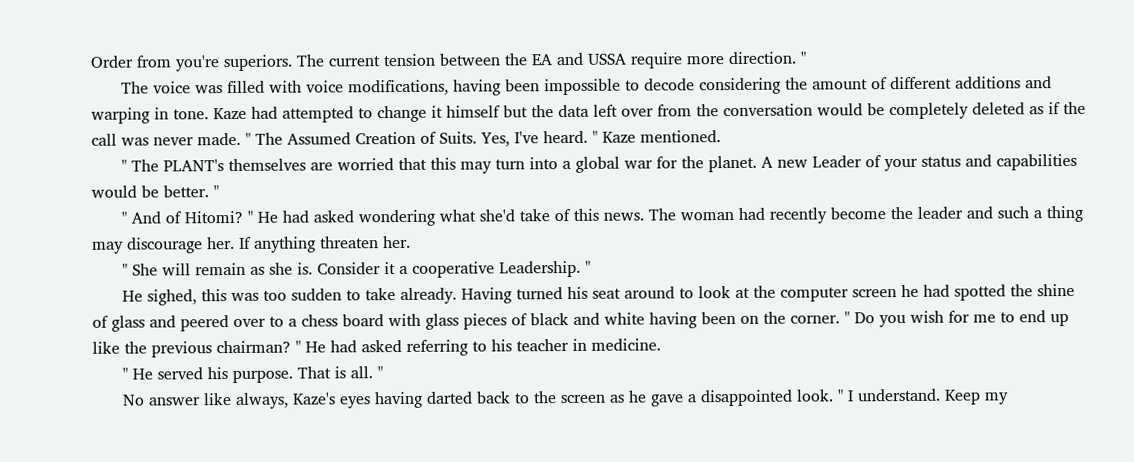Order from you're superiors. The current tension between the EA and USSA require more direction. "
      The voice was filled with voice modifications, having been impossible to decode considering the amount of different additions and warping in tone. Kaze had attempted to change it himself but the data left over from the conversation would be completely deleted as if the call was never made. " The Assumed Creation of Suits. Yes, I've heard. " Kaze mentioned.
      " The PLANT's themselves are worried that this may turn into a global war for the planet. A new Leader of your status and capabilities would be better. "
      " And of Hitomi? " He had asked wondering what she'd take of this news. The woman had recently become the leader and such a thing may discourage her. If anything threaten her.
      " She will remain as she is. Consider it a cooperative Leadership. "
      He sighed, this was too sudden to take already. Having turned his seat around to look at the computer screen he had spotted the shine of glass and peered over to a chess board with glass pieces of black and white having been on the corner. " Do you wish for me to end up like the previous chairman? " He had asked referring to his teacher in medicine.
      " He served his purpose. That is all. "
      No answer like always, Kaze's eyes having darted back to the screen as he gave a disappointed look. " I understand. Keep my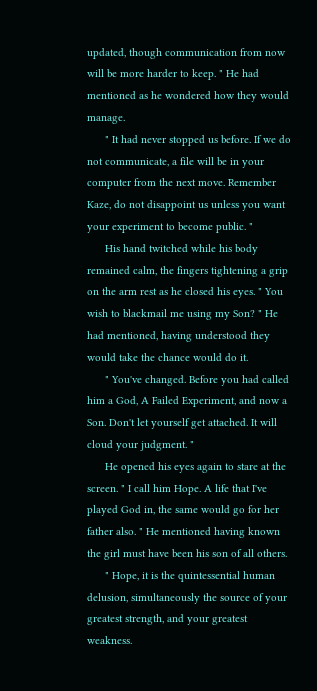updated, though communication from now will be more harder to keep. " He had mentioned as he wondered how they would manage.
      " It had never stopped us before. If we do not communicate, a file will be in your computer from the next move. Remember Kaze, do not disappoint us unless you want your experiment to become public. "
      His hand twitched while his body remained calm, the fingers tightening a grip on the arm rest as he closed his eyes. " You wish to blackmail me using my Son? " He had mentioned, having understood they would take the chance would do it.
      " You've changed. Before you had called him a God, A Failed Experiment, and now a Son. Don't let yourself get attached. It will cloud your judgment. "
      He opened his eyes again to stare at the screen. " I call him Hope. A life that I've played God in, the same would go for her father also. " He mentioned having known the girl must have been his son of all others.
      " Hope, it is the quintessential human delusion, simultaneously the source of your greatest strength, and your greatest weakness.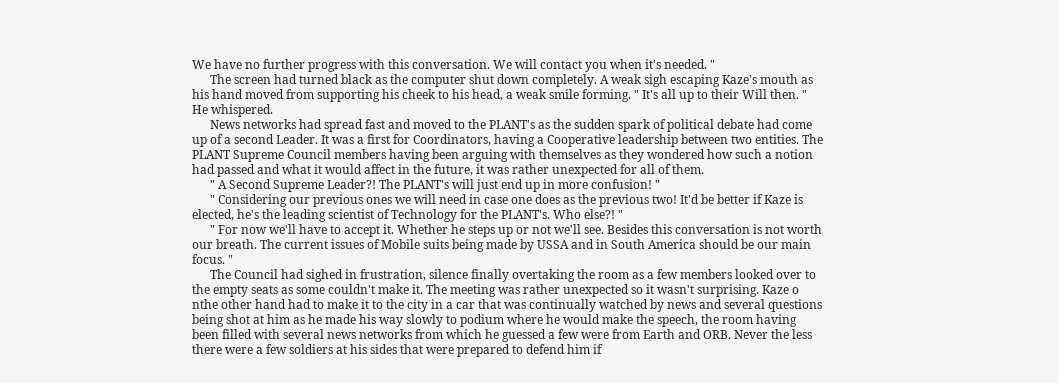We have no further progress with this conversation. We will contact you when it's needed. "
      The screen had turned black as the computer shut down completely. A weak sigh escaping Kaze's mouth as his hand moved from supporting his cheek to his head, a weak smile forming. " It's all up to their Will then. " He whispered.
      News networks had spread fast and moved to the PLANT's as the sudden spark of political debate had come up of a second Leader. It was a first for Coordinators, having a Cooperative leadership between two entities. The PLANT Supreme Council members having been arguing with themselves as they wondered how such a notion had passed and what it would affect in the future, it was rather unexpected for all of them.
      " A Second Supreme Leader?! The PLANT's will just end up in more confusion! "
      " Considering our previous ones we will need in case one does as the previous two! It'd be better if Kaze is elected, he's the leading scientist of Technology for the PLANT's. Who else?! "
      " For now we'll have to accept it. Whether he steps up or not we'll see. Besides this conversation is not worth our breath. The current issues of Mobile suits being made by USSA and in South America should be our main focus. "
      The Council had sighed in frustration, silence finally overtaking the room as a few members looked over to the empty seats as some couldn't make it. The meeting was rather unexpected so it wasn't surprising. Kaze o nthe other hand had to make it to the city in a car that was continually watched by news and several questions being shot at him as he made his way slowly to podium where he would make the speech, the room having been filled with several news networks from which he guessed a few were from Earth and ORB. Never the less there were a few soldiers at his sides that were prepared to defend him if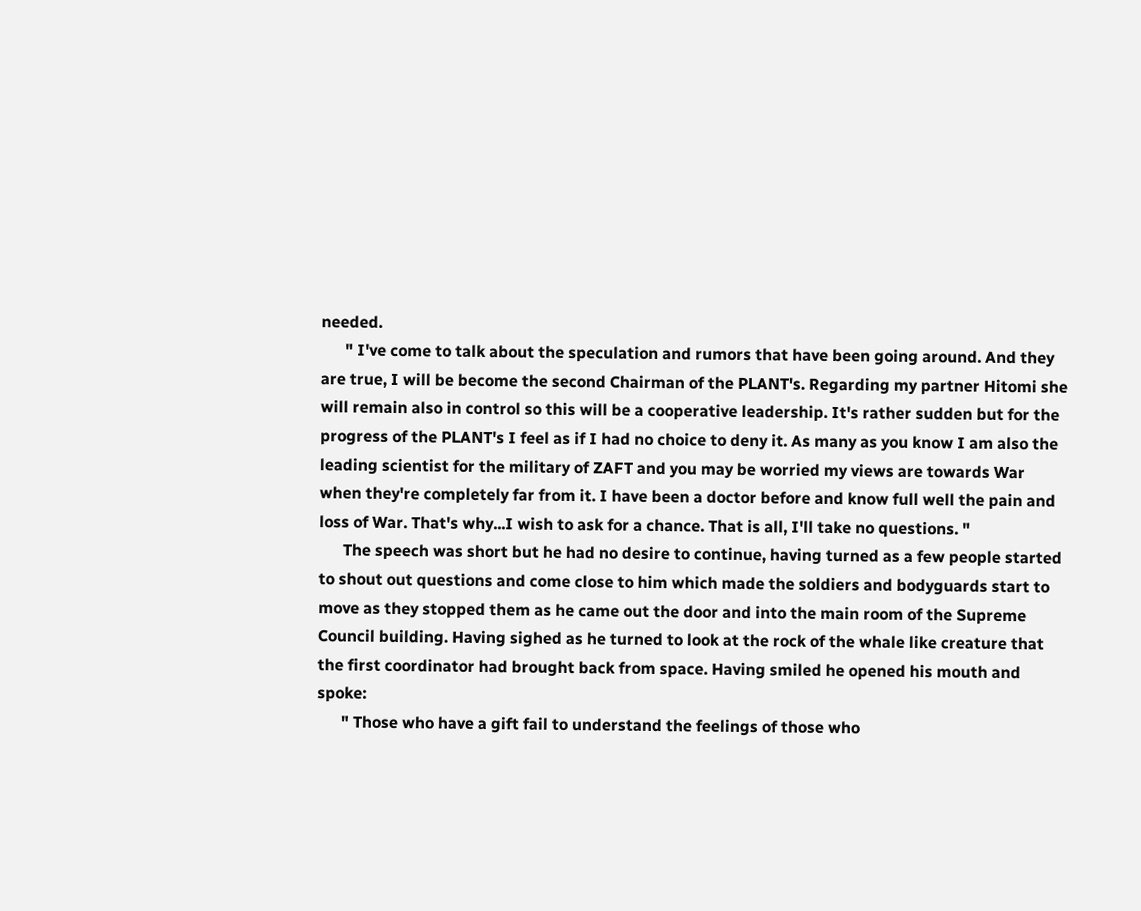needed.
      " I've come to talk about the speculation and rumors that have been going around. And they are true, I will be become the second Chairman of the PLANT's. Regarding my partner Hitomi she will remain also in control so this will be a cooperative leadership. It's rather sudden but for the progress of the PLANT's I feel as if I had no choice to deny it. As many as you know I am also the leading scientist for the military of ZAFT and you may be worried my views are towards War when they're completely far from it. I have been a doctor before and know full well the pain and loss of War. That's why...I wish to ask for a chance. That is all, I'll take no questions. "
      The speech was short but he had no desire to continue, having turned as a few people started to shout out questions and come close to him which made the soldiers and bodyguards start to move as they stopped them as he came out the door and into the main room of the Supreme Council building. Having sighed as he turned to look at the rock of the whale like creature that the first coordinator had brought back from space. Having smiled he opened his mouth and spoke:
      " Those who have a gift fail to understand the feelings of those who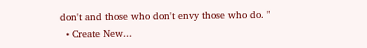don't and those who don't envy those who do. "
  • Create New...